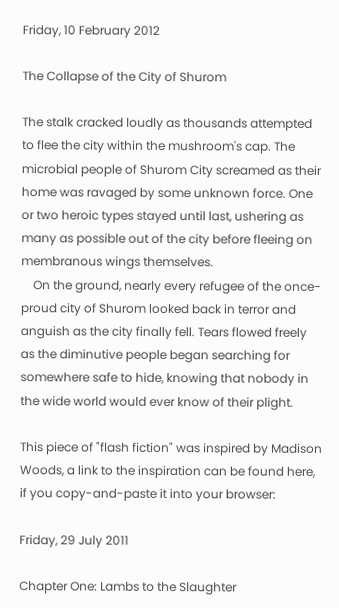Friday, 10 February 2012

The Collapse of the City of Shurom

The stalk cracked loudly as thousands attempted to flee the city within the mushroom's cap. The microbial people of Shurom City screamed as their home was ravaged by some unknown force. One or two heroic types stayed until last, ushering as many as possible out of the city before fleeing on membranous wings themselves.
    On the ground, nearly every refugee of the once-proud city of Shurom looked back in terror and anguish as the city finally fell. Tears flowed freely as the diminutive people began searching for somewhere safe to hide, knowing that nobody in the wide world would ever know of their plight.

This piece of "flash fiction" was inspired by Madison Woods, a link to the inspiration can be found here, if you copy-and-paste it into your browser:

Friday, 29 July 2011

Chapter One: Lambs to the Slaughter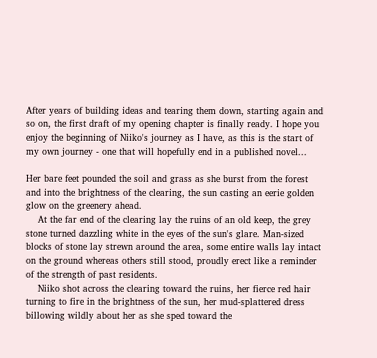After years of building ideas and tearing them down, starting again and so on, the first draft of my opening chapter is finally ready. I hope you enjoy the beginning of Niiko's journey as I have, as this is the start of my own journey - one that will hopefully end in a published novel...

Her bare feet pounded the soil and grass as she burst from the forest and into the brightness of the clearing, the sun casting an eerie golden glow on the greenery ahead.
    At the far end of the clearing lay the ruins of an old keep, the grey stone turned dazzling white in the eyes of the sun's glare. Man-sized blocks of stone lay strewn around the area, some entire walls lay intact on the ground whereas others still stood, proudly erect like a reminder of the strength of past residents.
    Niiko shot across the clearing toward the ruins, her fierce red hair turning to fire in the brightness of the sun, her mud-splattered dress billowing wildly about her as she sped toward the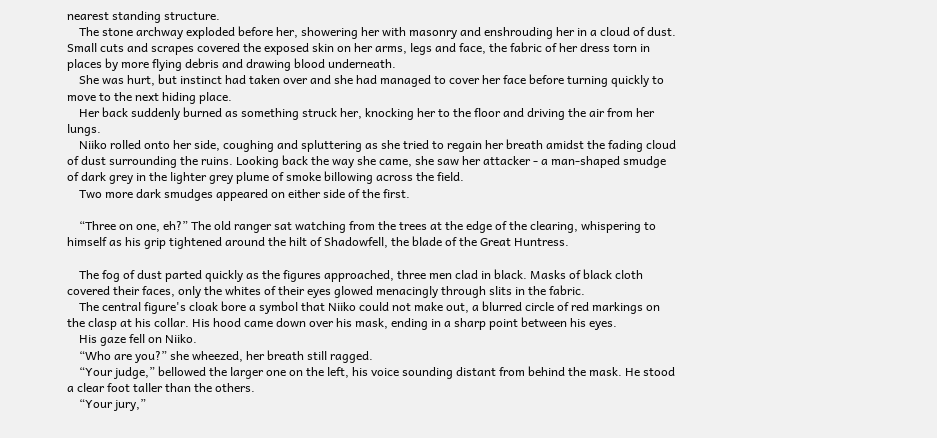nearest standing structure.
    The stone archway exploded before her, showering her with masonry and enshrouding her in a cloud of dust. Small cuts and scrapes covered the exposed skin on her arms, legs and face, the fabric of her dress torn in places by more flying debris and drawing blood underneath.
    She was hurt, but instinct had taken over and she had managed to cover her face before turning quickly to move to the next hiding place.
    Her back suddenly burned as something struck her, knocking her to the floor and driving the air from her lungs.
    Niiko rolled onto her side, coughing and spluttering as she tried to regain her breath amidst the fading cloud of dust surrounding the ruins. Looking back the way she came, she saw her attacker - a man-shaped smudge of dark grey in the lighter grey plume of smoke billowing across the field.
    Two more dark smudges appeared on either side of the first.

    “Three on one, eh?” The old ranger sat watching from the trees at the edge of the clearing, whispering to himself as his grip tightened around the hilt of Shadowfell, the blade of the Great Huntress.

    The fog of dust parted quickly as the figures approached, three men clad in black. Masks of black cloth covered their faces, only the whites of their eyes glowed menacingly through slits in the fabric.
    The central figure's cloak bore a symbol that Niiko could not make out, a blurred circle of red markings on the clasp at his collar. His hood came down over his mask, ending in a sharp point between his eyes.
    His gaze fell on Niiko.
    “Who are you?” she wheezed, her breath still ragged.
    “Your judge,” bellowed the larger one on the left, his voice sounding distant from behind the mask. He stood a clear foot taller than the others.
    “Your jury,”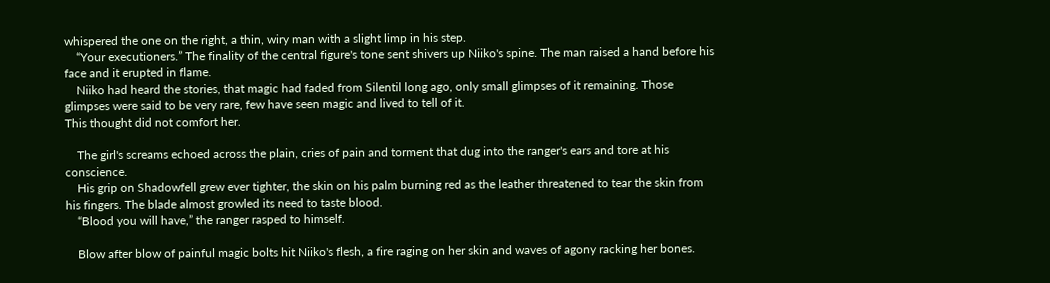whispered the one on the right, a thin, wiry man with a slight limp in his step.
    “Your executioners.” The finality of the central figure's tone sent shivers up Niiko's spine. The man raised a hand before his face and it erupted in flame.
    Niiko had heard the stories, that magic had faded from Silentil long ago, only small glimpses of it remaining. Those glimpses were said to be very rare, few have seen magic and lived to tell of it.
This thought did not comfort her.

    The girl's screams echoed across the plain, cries of pain and torment that dug into the ranger's ears and tore at his conscience.
    His grip on Shadowfell grew ever tighter, the skin on his palm burning red as the leather threatened to tear the skin from his fingers. The blade almost growled its need to taste blood.
    “Blood you will have,” the ranger rasped to himself.

    Blow after blow of painful magic bolts hit Niiko's flesh, a fire raging on her skin and waves of agony racking her bones.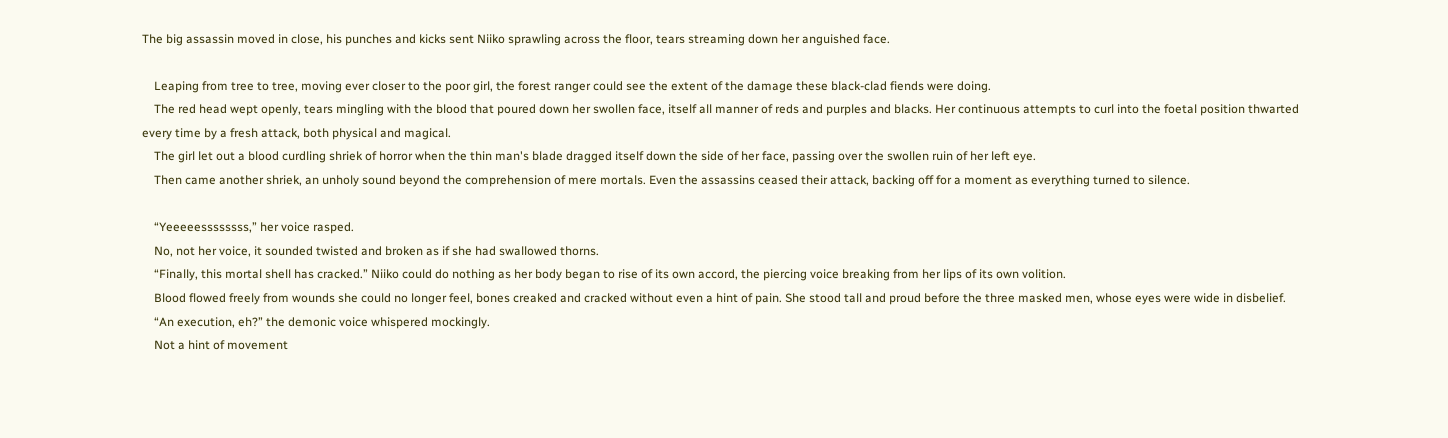The big assassin moved in close, his punches and kicks sent Niiko sprawling across the floor, tears streaming down her anguished face.

    Leaping from tree to tree, moving ever closer to the poor girl, the forest ranger could see the extent of the damage these black-clad fiends were doing.
    The red head wept openly, tears mingling with the blood that poured down her swollen face, itself all manner of reds and purples and blacks. Her continuous attempts to curl into the foetal position thwarted every time by a fresh attack, both physical and magical.
    The girl let out a blood curdling shriek of horror when the thin man's blade dragged itself down the side of her face, passing over the swollen ruin of her left eye.
    Then came another shriek, an unholy sound beyond the comprehension of mere mortals. Even the assassins ceased their attack, backing off for a moment as everything turned to silence.

    “Yeeeeessssssss,” her voice rasped.
    No, not her voice, it sounded twisted and broken as if she had swallowed thorns.
    “Finally, this mortal shell has cracked.” Niiko could do nothing as her body began to rise of its own accord, the piercing voice breaking from her lips of its own volition.
    Blood flowed freely from wounds she could no longer feel, bones creaked and cracked without even a hint of pain. She stood tall and proud before the three masked men, whose eyes were wide in disbelief.
    “An execution, eh?” the demonic voice whispered mockingly.
    Not a hint of movement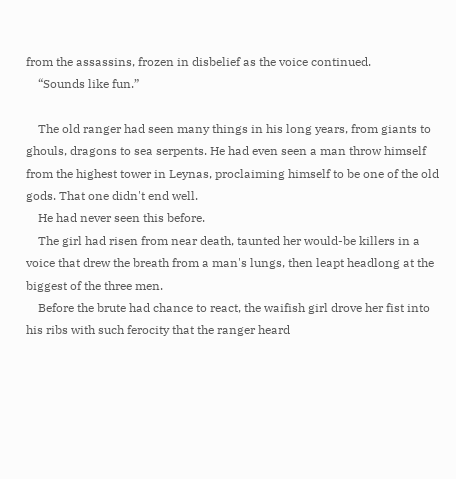from the assassins, frozen in disbelief as the voice continued.
    “Sounds like fun.”

    The old ranger had seen many things in his long years, from giants to ghouls, dragons to sea serpents. He had even seen a man throw himself from the highest tower in Leynas, proclaiming himself to be one of the old gods. That one didn't end well.
    He had never seen this before.
    The girl had risen from near death, taunted her would-be killers in a voice that drew the breath from a man's lungs, then leapt headlong at the biggest of the three men.
    Before the brute had chance to react, the waifish girl drove her fist into his ribs with such ferocity that the ranger heard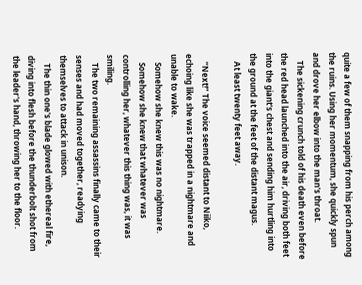quite a few of them snapping from his perch among the ruins. Using her momentum, she quickly spun and drove her elbow into the man's throat.
    The sickening crunch told of his death even before the red head launched into the air, driving both feet into the giant's chest and sending him hurtling into the ground at the feet of the distant magus.
    At least twenty feet away.

    “Next!” The voice seemed distant to Niiko, echoing like she was trapped in a nightmare and unable to wake.
    Somehow she knew this was no nightmare.
    Somehow she knew that whatever was controlling her, whatever this thing was, it was smiling.
    The two remaining assassins finally came to their senses and had moved together, readying themselves to attack in unison.
    The thin one's blade glowed with ethereal fire, diving into flesh before the thunderbolt shot from the leader's hand, throwing her to the floor.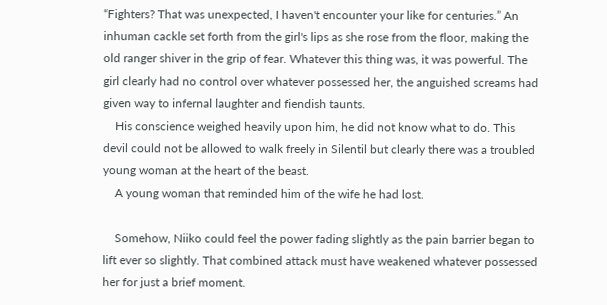“Fighters? That was unexpected, I haven't encounter your like for centuries.” An inhuman cackle set forth from the girl's lips as she rose from the floor, making the old ranger shiver in the grip of fear. Whatever this thing was, it was powerful. The girl clearly had no control over whatever possessed her, the anguished screams had given way to infernal laughter and fiendish taunts.
    His conscience weighed heavily upon him, he did not know what to do. This devil could not be allowed to walk freely in Silentil but clearly there was a troubled young woman at the heart of the beast.
    A young woman that reminded him of the wife he had lost.

    Somehow, Niiko could feel the power fading slightly as the pain barrier began to lift ever so slightly. That combined attack must have weakened whatever possessed her for just a brief moment.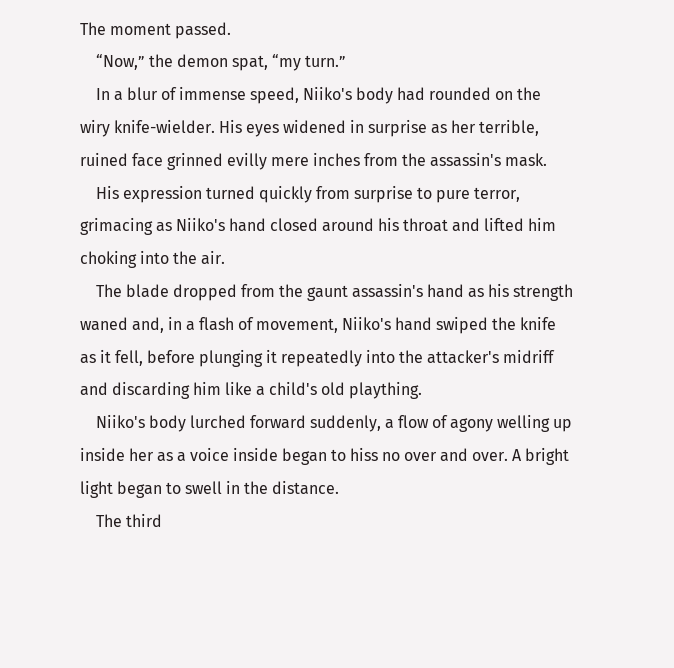The moment passed.
    “Now,” the demon spat, “my turn.”
    In a blur of immense speed, Niiko's body had rounded on the wiry knife-wielder. His eyes widened in surprise as her terrible, ruined face grinned evilly mere inches from the assassin's mask.
    His expression turned quickly from surprise to pure terror, grimacing as Niiko's hand closed around his throat and lifted him choking into the air.
    The blade dropped from the gaunt assassin's hand as his strength waned and, in a flash of movement, Niiko's hand swiped the knife as it fell, before plunging it repeatedly into the attacker's midriff and discarding him like a child's old plaything.
    Niiko's body lurched forward suddenly, a flow of agony welling up inside her as a voice inside began to hiss no over and over. A bright light began to swell in the distance.
    The third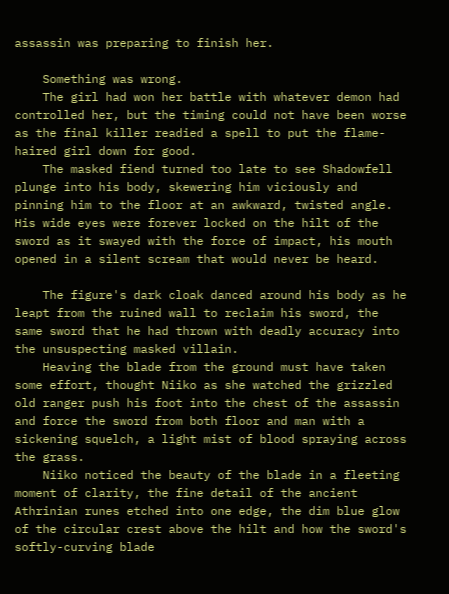assassin was preparing to finish her.

    Something was wrong.
    The girl had won her battle with whatever demon had controlled her, but the timing could not have been worse as the final killer readied a spell to put the flame-haired girl down for good.
    The masked fiend turned too late to see Shadowfell plunge into his body, skewering him viciously and pinning him to the floor at an awkward, twisted angle. His wide eyes were forever locked on the hilt of the sword as it swayed with the force of impact, his mouth opened in a silent scream that would never be heard.

    The figure's dark cloak danced around his body as he leapt from the ruined wall to reclaim his sword, the same sword that he had thrown with deadly accuracy into the unsuspecting masked villain.
    Heaving the blade from the ground must have taken some effort, thought Niiko as she watched the grizzled old ranger push his foot into the chest of the assassin and force the sword from both floor and man with a sickening squelch, a light mist of blood spraying across the grass.
    Niiko noticed the beauty of the blade in a fleeting moment of clarity, the fine detail of the ancient Athrinian runes etched into one edge, the dim blue glow of the circular crest above the hilt and how the sword's softly-curving blade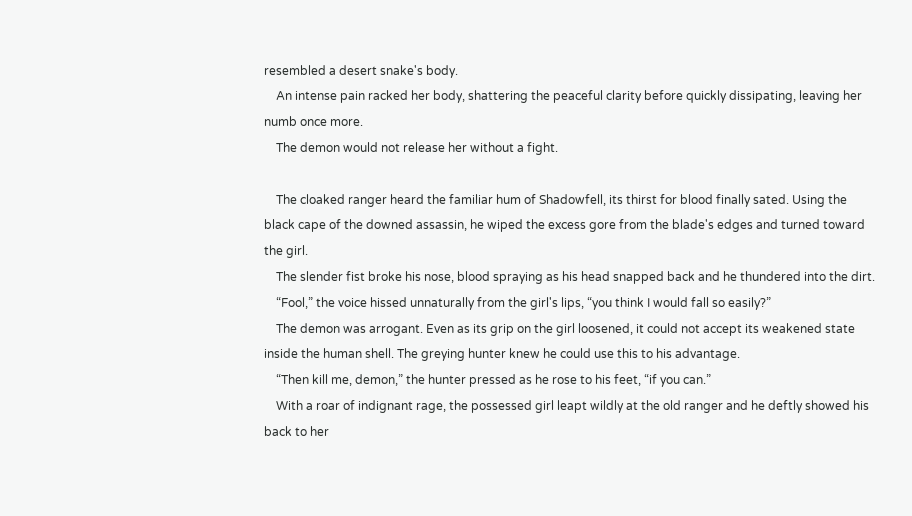resembled a desert snake's body.
    An intense pain racked her body, shattering the peaceful clarity before quickly dissipating, leaving her numb once more.
    The demon would not release her without a fight.

    The cloaked ranger heard the familiar hum of Shadowfell, its thirst for blood finally sated. Using the black cape of the downed assassin, he wiped the excess gore from the blade's edges and turned toward the girl.
    The slender fist broke his nose, blood spraying as his head snapped back and he thundered into the dirt.
    “Fool,” the voice hissed unnaturally from the girl's lips, “you think I would fall so easily?”
    The demon was arrogant. Even as its grip on the girl loosened, it could not accept its weakened state inside the human shell. The greying hunter knew he could use this to his advantage.
    “Then kill me, demon,” the hunter pressed as he rose to his feet, “if you can.”
    With a roar of indignant rage, the possessed girl leapt wildly at the old ranger and he deftly showed his back to her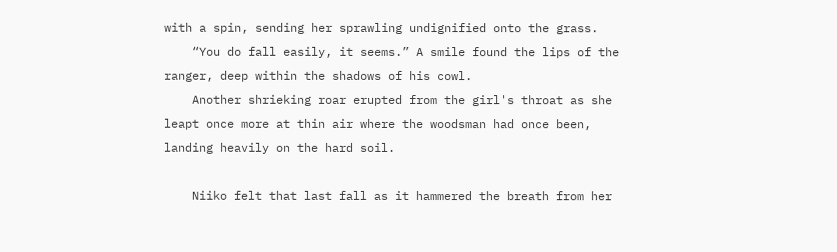with a spin, sending her sprawling undignified onto the grass.
    “You do fall easily, it seems.” A smile found the lips of the ranger, deep within the shadows of his cowl.
    Another shrieking roar erupted from the girl's throat as she leapt once more at thin air where the woodsman had once been, landing heavily on the hard soil.

    Niiko felt that last fall as it hammered the breath from her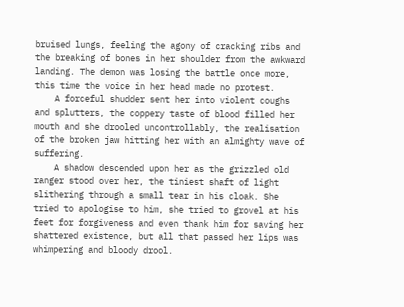bruised lungs, feeling the agony of cracking ribs and the breaking of bones in her shoulder from the awkward landing. The demon was losing the battle once more, this time the voice in her head made no protest.
    A forceful shudder sent her into violent coughs and splutters, the coppery taste of blood filled her mouth and she drooled uncontrollably, the realisation of the broken jaw hitting her with an almighty wave of suffering.
    A shadow descended upon her as the grizzled old ranger stood over her, the tiniest shaft of light slithering through a small tear in his cloak. She tried to apologise to him, she tried to grovel at his feet for forgiveness and even thank him for saving her shattered existence, but all that passed her lips was whimpering and bloody drool.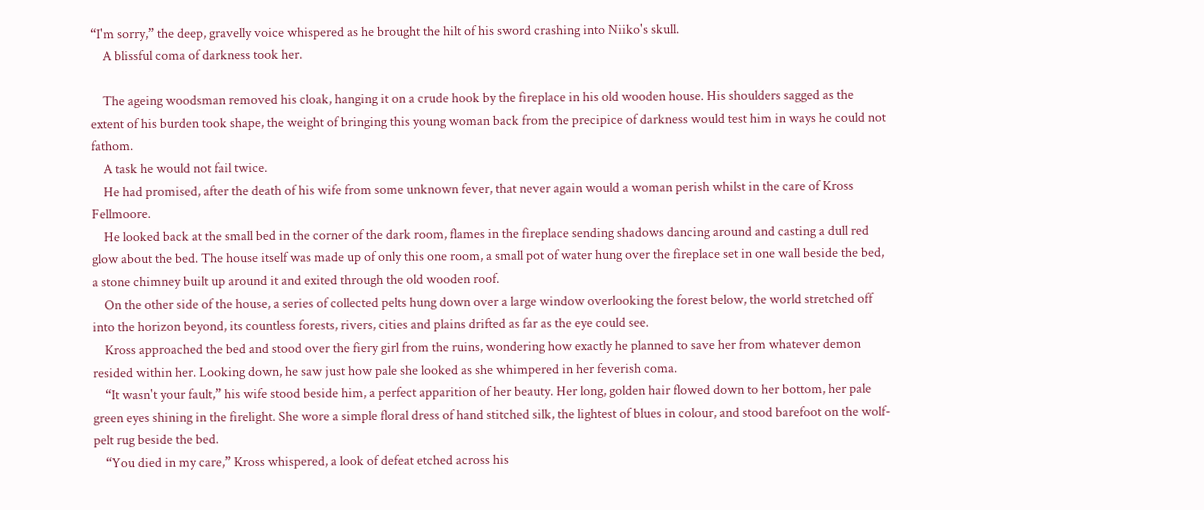“I'm sorry,” the deep, gravelly voice whispered as he brought the hilt of his sword crashing into Niiko's skull.
    A blissful coma of darkness took her.

    The ageing woodsman removed his cloak, hanging it on a crude hook by the fireplace in his old wooden house. His shoulders sagged as the extent of his burden took shape, the weight of bringing this young woman back from the precipice of darkness would test him in ways he could not fathom.
    A task he would not fail twice.
    He had promised, after the death of his wife from some unknown fever, that never again would a woman perish whilst in the care of Kross Fellmoore.
    He looked back at the small bed in the corner of the dark room, flames in the fireplace sending shadows dancing around and casting a dull red glow about the bed. The house itself was made up of only this one room, a small pot of water hung over the fireplace set in one wall beside the bed, a stone chimney built up around it and exited through the old wooden roof.
    On the other side of the house, a series of collected pelts hung down over a large window overlooking the forest below, the world stretched off into the horizon beyond, its countless forests, rivers, cities and plains drifted as far as the eye could see.
    Kross approached the bed and stood over the fiery girl from the ruins, wondering how exactly he planned to save her from whatever demon resided within her. Looking down, he saw just how pale she looked as she whimpered in her feverish coma.
    “It wasn't your fault,” his wife stood beside him, a perfect apparition of her beauty. Her long, golden hair flowed down to her bottom, her pale green eyes shining in the firelight. She wore a simple floral dress of hand stitched silk, the lightest of blues in colour, and stood barefoot on the wolf-pelt rug beside the bed.
    “You died in my care,” Kross whispered, a look of defeat etched across his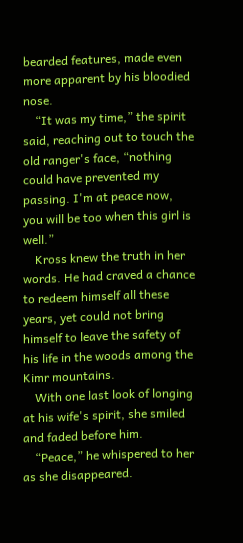bearded features, made even more apparent by his bloodied nose.
    “It was my time,” the spirit said, reaching out to touch the old ranger's face, “nothing could have prevented my passing. I'm at peace now, you will be too when this girl is well.”
    Kross knew the truth in her words. He had craved a chance to redeem himself all these years, yet could not bring himself to leave the safety of his life in the woods among the Kimr mountains.
    With one last look of longing at his wife's spirit, she smiled and faded before him.
    “Peace,” he whispered to her as she disappeared.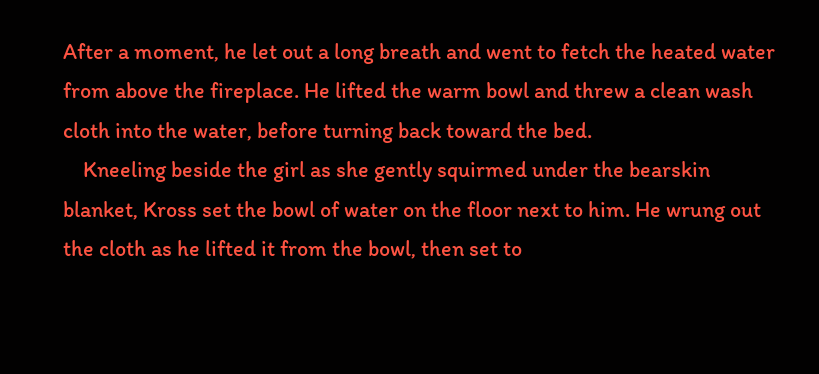After a moment, he let out a long breath and went to fetch the heated water from above the fireplace. He lifted the warm bowl and threw a clean wash cloth into the water, before turning back toward the bed.
    Kneeling beside the girl as she gently squirmed under the bearskin blanket, Kross set the bowl of water on the floor next to him. He wrung out the cloth as he lifted it from the bowl, then set to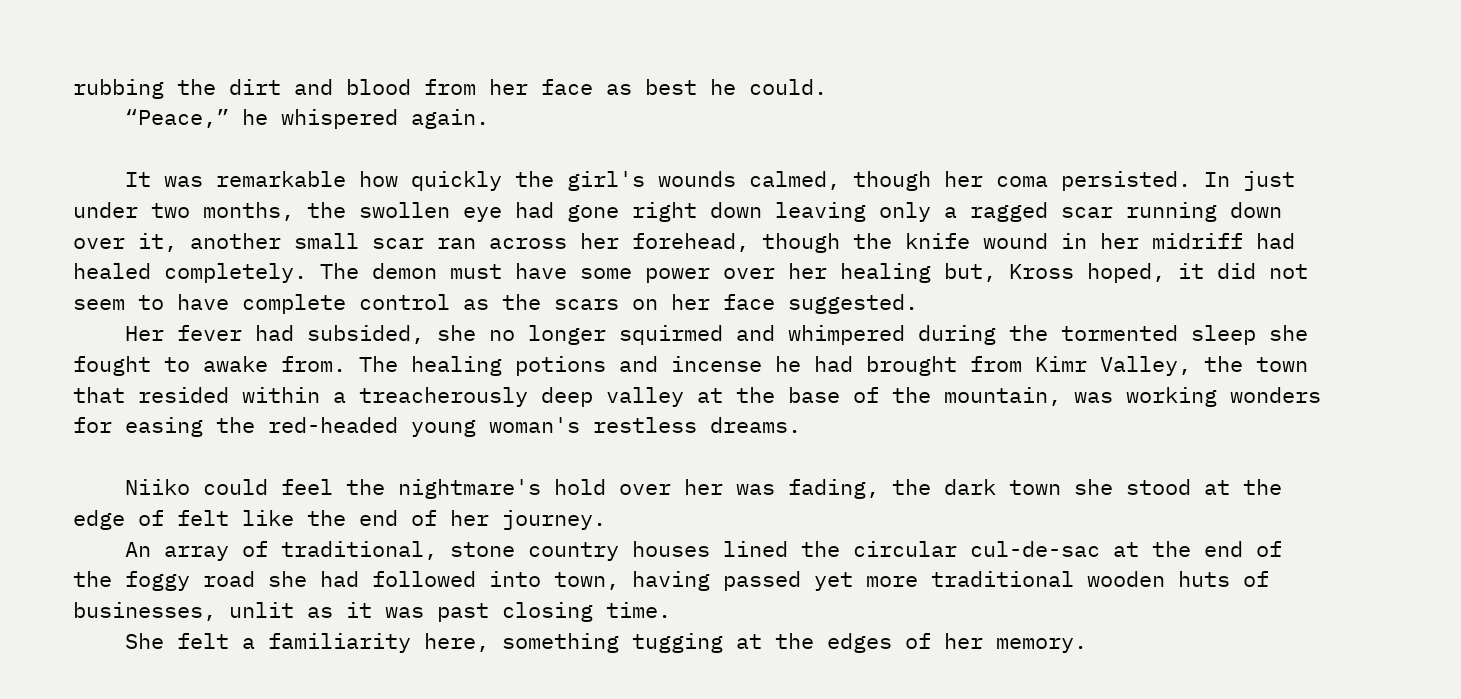rubbing the dirt and blood from her face as best he could.
    “Peace,” he whispered again.

    It was remarkable how quickly the girl's wounds calmed, though her coma persisted. In just under two months, the swollen eye had gone right down leaving only a ragged scar running down over it, another small scar ran across her forehead, though the knife wound in her midriff had healed completely. The demon must have some power over her healing but, Kross hoped, it did not seem to have complete control as the scars on her face suggested.
    Her fever had subsided, she no longer squirmed and whimpered during the tormented sleep she fought to awake from. The healing potions and incense he had brought from Kimr Valley, the town that resided within a treacherously deep valley at the base of the mountain, was working wonders for easing the red-headed young woman's restless dreams.

    Niiko could feel the nightmare's hold over her was fading, the dark town she stood at the edge of felt like the end of her journey.
    An array of traditional, stone country houses lined the circular cul-de-sac at the end of the foggy road she had followed into town, having passed yet more traditional wooden huts of businesses, unlit as it was past closing time.
    She felt a familiarity here, something tugging at the edges of her memory.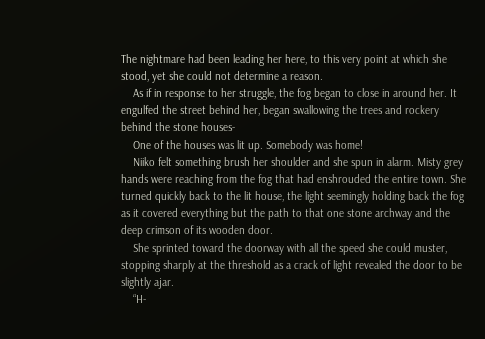The nightmare had been leading her here, to this very point at which she stood, yet she could not determine a reason.
    As if in response to her struggle, the fog began to close in around her. It engulfed the street behind her, began swallowing the trees and rockery behind the stone houses-
    One of the houses was lit up. Somebody was home!
    Niiko felt something brush her shoulder and she spun in alarm. Misty grey hands were reaching from the fog that had enshrouded the entire town. She turned quickly back to the lit house, the light seemingly holding back the fog as it covered everything but the path to that one stone archway and the deep crimson of its wooden door.
    She sprinted toward the doorway with all the speed she could muster, stopping sharply at the threshold as a crack of light revealed the door to be slightly ajar.
    “H-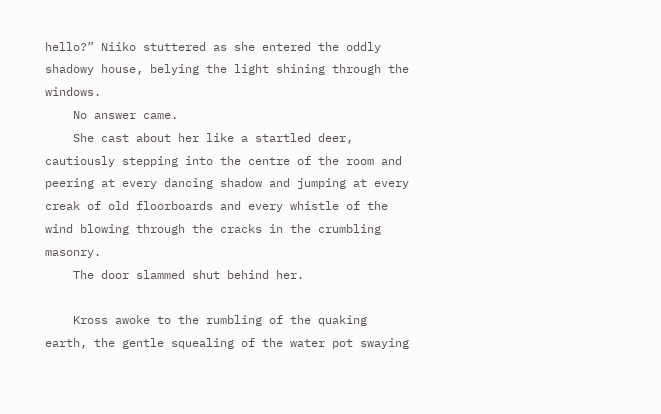hello?” Niiko stuttered as she entered the oddly shadowy house, belying the light shining through the windows.
    No answer came.
    She cast about her like a startled deer, cautiously stepping into the centre of the room and peering at every dancing shadow and jumping at every creak of old floorboards and every whistle of the wind blowing through the cracks in the crumbling masonry.
    The door slammed shut behind her.

    Kross awoke to the rumbling of the quaking earth, the gentle squealing of the water pot swaying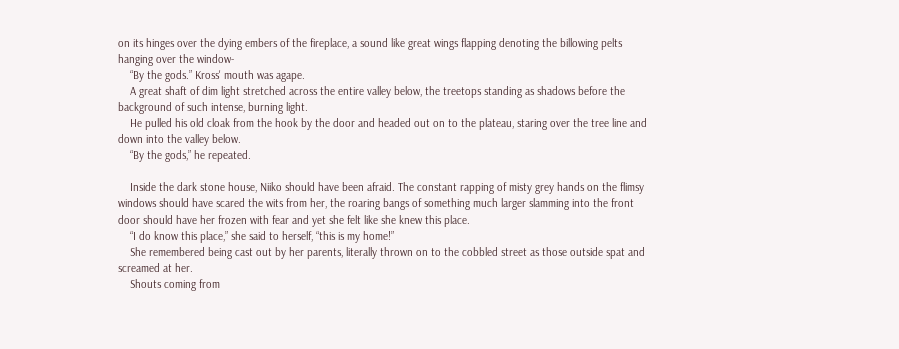on its hinges over the dying embers of the fireplace, a sound like great wings flapping denoting the billowing pelts hanging over the window-
    “By the gods.” Kross' mouth was agape.
    A great shaft of dim light stretched across the entire valley below, the treetops standing as shadows before the background of such intense, burning light.
    He pulled his old cloak from the hook by the door and headed out on to the plateau, staring over the tree line and down into the valley below.
    “By the gods,” he repeated.

    Inside the dark stone house, Niiko should have been afraid. The constant rapping of misty grey hands on the flimsy windows should have scared the wits from her, the roaring bangs of something much larger slamming into the front door should have her frozen with fear and yet she felt like she knew this place.
    “I do know this place,” she said to herself, “this is my home!”
    She remembered being cast out by her parents, literally thrown on to the cobbled street as those outside spat and screamed at her.
    Shouts coming from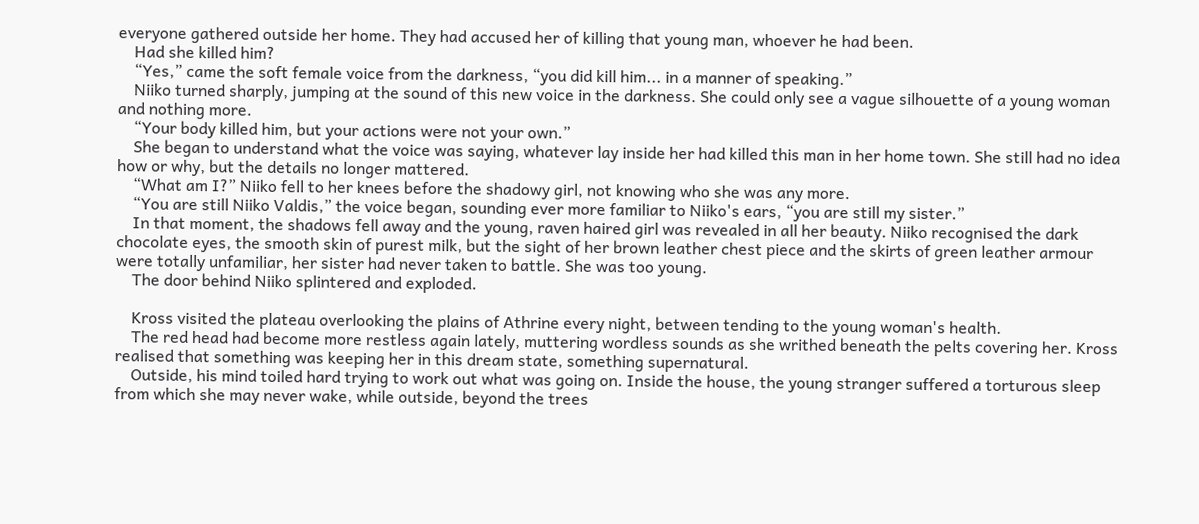everyone gathered outside her home. They had accused her of killing that young man, whoever he had been.
    Had she killed him?
    “Yes,” came the soft female voice from the darkness, “you did kill him... in a manner of speaking.”
    Niiko turned sharply, jumping at the sound of this new voice in the darkness. She could only see a vague silhouette of a young woman and nothing more.
    “Your body killed him, but your actions were not your own.”
    She began to understand what the voice was saying, whatever lay inside her had killed this man in her home town. She still had no idea how or why, but the details no longer mattered.
    “What am I?” Niiko fell to her knees before the shadowy girl, not knowing who she was any more.
    “You are still Niiko Valdis,” the voice began, sounding ever more familiar to Niiko's ears, “you are still my sister.”
    In that moment, the shadows fell away and the young, raven haired girl was revealed in all her beauty. Niiko recognised the dark chocolate eyes, the smooth skin of purest milk, but the sight of her brown leather chest piece and the skirts of green leather armour were totally unfamiliar, her sister had never taken to battle. She was too young.
    The door behind Niiko splintered and exploded.

    Kross visited the plateau overlooking the plains of Athrine every night, between tending to the young woman's health.
    The red head had become more restless again lately, muttering wordless sounds as she writhed beneath the pelts covering her. Kross realised that something was keeping her in this dream state, something supernatural.
    Outside, his mind toiled hard trying to work out what was going on. Inside the house, the young stranger suffered a torturous sleep from which she may never wake, while outside, beyond the trees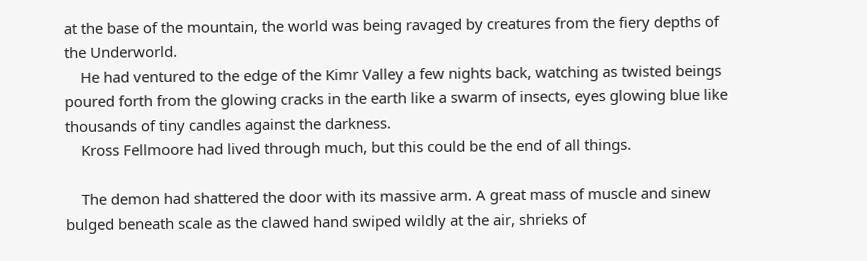at the base of the mountain, the world was being ravaged by creatures from the fiery depths of the Underworld.
    He had ventured to the edge of the Kimr Valley a few nights back, watching as twisted beings poured forth from the glowing cracks in the earth like a swarm of insects, eyes glowing blue like thousands of tiny candles against the darkness.
    Kross Fellmoore had lived through much, but this could be the end of all things.

    The demon had shattered the door with its massive arm. A great mass of muscle and sinew bulged beneath scale as the clawed hand swiped wildly at the air, shrieks of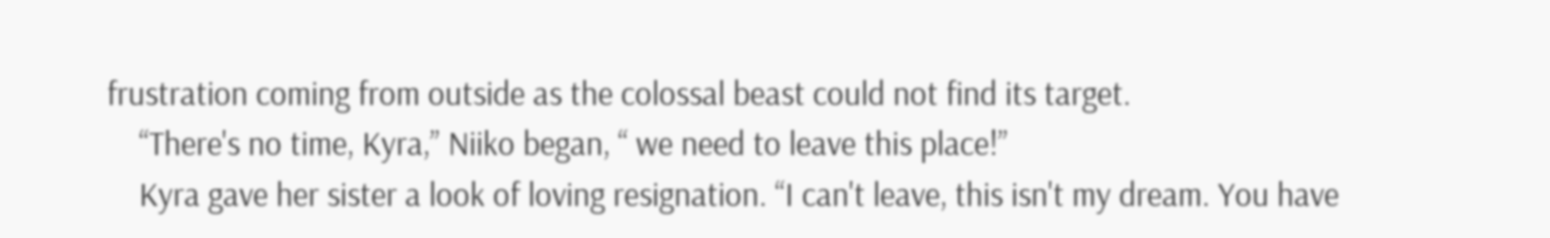frustration coming from outside as the colossal beast could not find its target.
    “There's no time, Kyra,” Niiko began, “ we need to leave this place!”
    Kyra gave her sister a look of loving resignation. “I can't leave, this isn't my dream. You have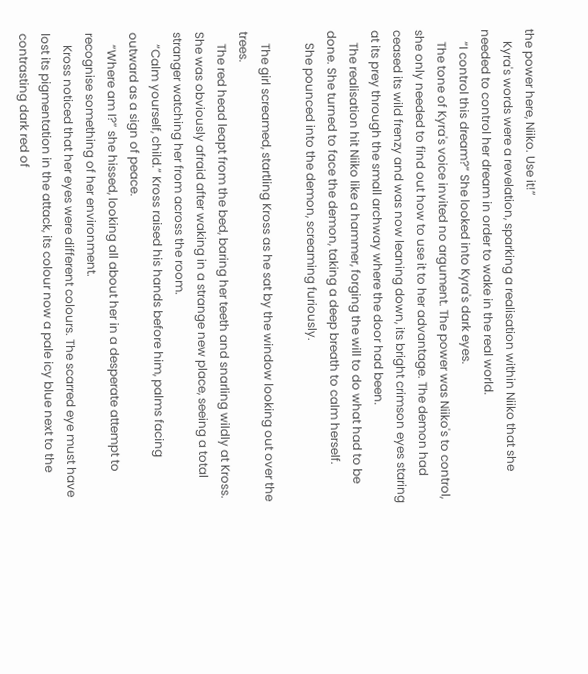the power here, Niiko. Use it!”
    Kyra's words were a revelation, sparking a realisation within Niiko that she needed to control her dream in order to wake in the real world.
    “I control this dream?” She looked into Kyra's dark eyes.
    The tone of Kyra's voice invited no argument. The power was Niiko's to control, she only needed to find out how to use it to her advantage. The demon had ceased its wild frenzy and was now leaning down, its bright crimson eyes staring at its prey through the small archway where the door had been.
    The realisation hit Niiko like a hammer, forging the will to do what had to be done. She turned to face the demon, taking a deep breath to calm herself.
    She pounced into the demon, screaming furiously.

    The girl screamed, startling Kross as he sat by the window looking out over the trees.
    The red head leapt from the bed, baring her teeth and snarling wildly at Kross. She was obviously afraid after waking in a strange new place, seeing a total stranger watching her from across the room.
    “Calm yourself, child.” Kross raised his hands before him, palms facing outward as a sign of peace.
    “Where am I?” she hissed, looking all about her in a desperate attempt to recognise something of her environment.
    Kross noticed that her eyes were different colours. The scarred eye must have lost its pigmentation in the attack, its colour now a pale icy blue next to the contrasting dark red of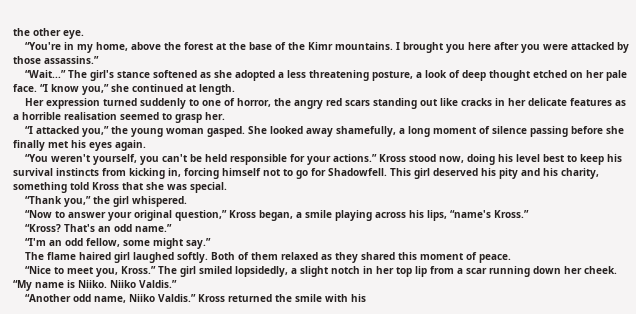the other eye.
    “You're in my home, above the forest at the base of the Kimr mountains. I brought you here after you were attacked by those assassins.”
    “Wait...” The girl's stance softened as she adopted a less threatening posture, a look of deep thought etched on her pale face. “I know you,” she continued at length.
    Her expression turned suddenly to one of horror, the angry red scars standing out like cracks in her delicate features as a horrible realisation seemed to grasp her.
    “I attacked you,” the young woman gasped. She looked away shamefully, a long moment of silence passing before she finally met his eyes again.
    “You weren't yourself, you can't be held responsible for your actions.” Kross stood now, doing his level best to keep his survival instincts from kicking in, forcing himself not to go for Shadowfell. This girl deserved his pity and his charity, something told Kross that she was special.
    “Thank you,” the girl whispered.
    “Now to answer your original question,” Kross began, a smile playing across his lips, “name's Kross.”
    “Kross? That's an odd name.”
    “I'm an odd fellow, some might say.”
    The flame haired girl laughed softly. Both of them relaxed as they shared this moment of peace.
    “Nice to meet you, Kross.” The girl smiled lopsidedly, a slight notch in her top lip from a scar running down her cheek. “My name is Niiko. Niiko Valdis.”
    “Another odd name, Niiko Valdis.” Kross returned the smile with his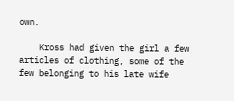own.

    Kross had given the girl a few articles of clothing, some of the few belonging to his late wife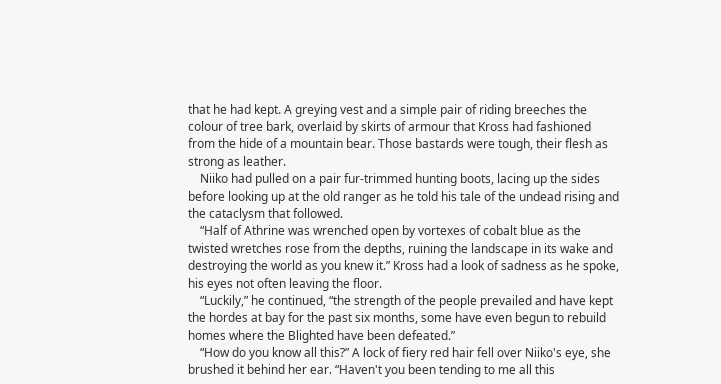that he had kept. A greying vest and a simple pair of riding breeches the colour of tree bark, overlaid by skirts of armour that Kross had fashioned from the hide of a mountain bear. Those bastards were tough, their flesh as strong as leather.
    Niiko had pulled on a pair fur-trimmed hunting boots, lacing up the sides before looking up at the old ranger as he told his tale of the undead rising and the cataclysm that followed.
    “Half of Athrine was wrenched open by vortexes of cobalt blue as the twisted wretches rose from the depths, ruining the landscape in its wake and destroying the world as you knew it.” Kross had a look of sadness as he spoke, his eyes not often leaving the floor.
    “Luckily,” he continued, “the strength of the people prevailed and have kept the hordes at bay for the past six months, some have even begun to rebuild homes where the Blighted have been defeated.”
    “How do you know all this?” A lock of fiery red hair fell over Niiko's eye, she brushed it behind her ear. “Haven't you been tending to me all this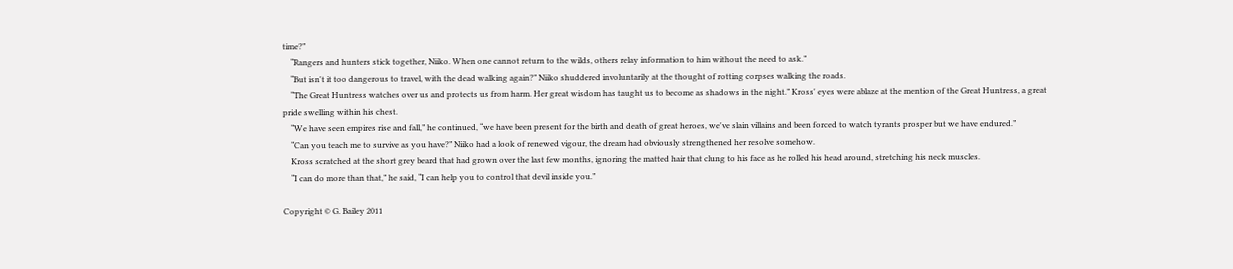time?”
    “Rangers and hunters stick together, Niiko. When one cannot return to the wilds, others relay information to him without the need to ask.”
    “But isn't it too dangerous to travel, with the dead walking again?” Niiko shuddered involuntarily at the thought of rotting corpses walking the roads.
    “The Great Huntress watches over us and protects us from harm. Her great wisdom has taught us to become as shadows in the night.” Kross' eyes were ablaze at the mention of the Great Huntress, a great pride swelling within his chest.
    “We have seen empires rise and fall,” he continued, “we have been present for the birth and death of great heroes, we've slain villains and been forced to watch tyrants prosper but we have endured.”
    “Can you teach me to survive as you have?” Niiko had a look of renewed vigour, the dream had obviously strengthened her resolve somehow.
    Kross scratched at the short grey beard that had grown over the last few months, ignoring the matted hair that clung to his face as he rolled his head around, stretching his neck muscles.
    “I can do more than that,” he said, “I can help you to control that devil inside you.”

Copyright © G. Bailey 2011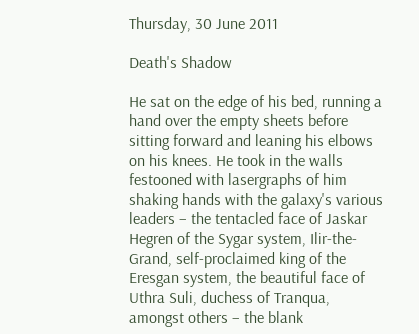Thursday, 30 June 2011

Death's Shadow

He sat on the edge of his bed, running a hand over the empty sheets before sitting forward and leaning his elbows on his knees. He took in the walls festooned with lasergraphs of him shaking hands with the galaxy's various leaders – the tentacled face of Jaskar Hegren of the Sygar system, Ilir-the-Grand, self-proclaimed king of the Eresgan system, the beautiful face of Uthra Suli, duchess of Tranqua, amongst others – the blank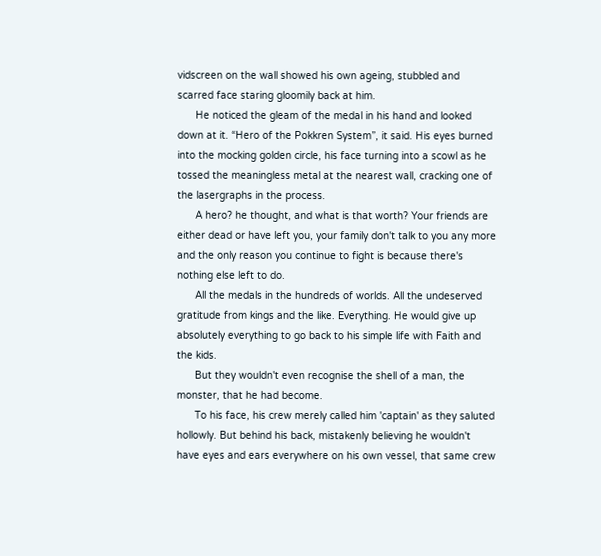vidscreen on the wall showed his own ageing, stubbled and scarred face staring gloomily back at him.
      He noticed the gleam of the medal in his hand and looked down at it. “Hero of the Pokkren System”, it said. His eyes burned into the mocking golden circle, his face turning into a scowl as he tossed the meaningless metal at the nearest wall, cracking one of the lasergraphs in the process.
      A hero? he thought, and what is that worth? Your friends are either dead or have left you, your family don't talk to you any more and the only reason you continue to fight is because there's nothing else left to do.
      All the medals in the hundreds of worlds. All the undeserved gratitude from kings and the like. Everything. He would give up absolutely everything to go back to his simple life with Faith and the kids.
      But they wouldn't even recognise the shell of a man, the monster, that he had become.
      To his face, his crew merely called him 'captain' as they saluted hollowly. But behind his back, mistakenly believing he wouldn't have eyes and ears everywhere on his own vessel, that same crew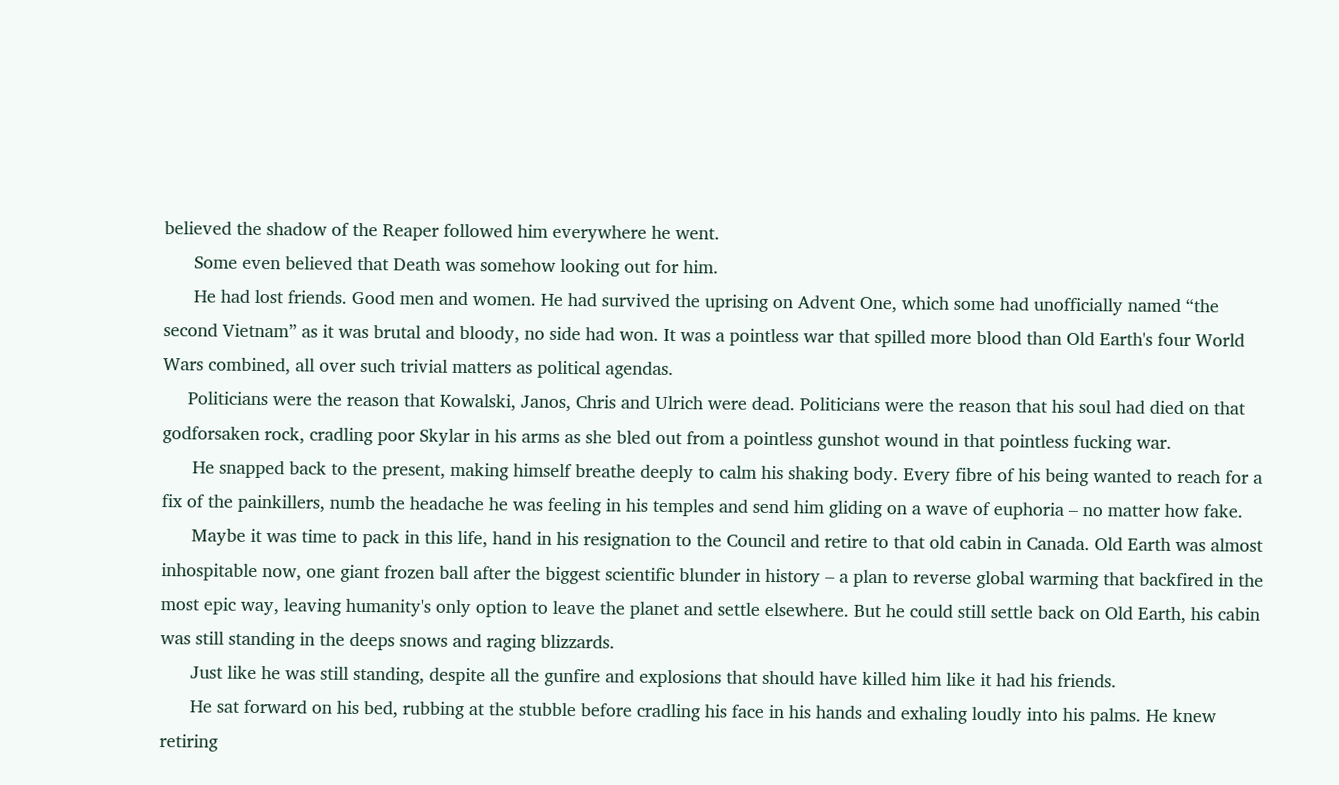believed the shadow of the Reaper followed him everywhere he went.
      Some even believed that Death was somehow looking out for him.
      He had lost friends. Good men and women. He had survived the uprising on Advent One, which some had unofficially named “the second Vietnam” as it was brutal and bloody, no side had won. It was a pointless war that spilled more blood than Old Earth's four World Wars combined, all over such trivial matters as political agendas.
     Politicians were the reason that Kowalski, Janos, Chris and Ulrich were dead. Politicians were the reason that his soul had died on that godforsaken rock, cradling poor Skylar in his arms as she bled out from a pointless gunshot wound in that pointless fucking war.
      He snapped back to the present, making himself breathe deeply to calm his shaking body. Every fibre of his being wanted to reach for a fix of the painkillers, numb the headache he was feeling in his temples and send him gliding on a wave of euphoria – no matter how fake.
      Maybe it was time to pack in this life, hand in his resignation to the Council and retire to that old cabin in Canada. Old Earth was almost inhospitable now, one giant frozen ball after the biggest scientific blunder in history – a plan to reverse global warming that backfired in the most epic way, leaving humanity's only option to leave the planet and settle elsewhere. But he could still settle back on Old Earth, his cabin was still standing in the deeps snows and raging blizzards.
      Just like he was still standing, despite all the gunfire and explosions that should have killed him like it had his friends.
      He sat forward on his bed, rubbing at the stubble before cradling his face in his hands and exhaling loudly into his palms. He knew retiring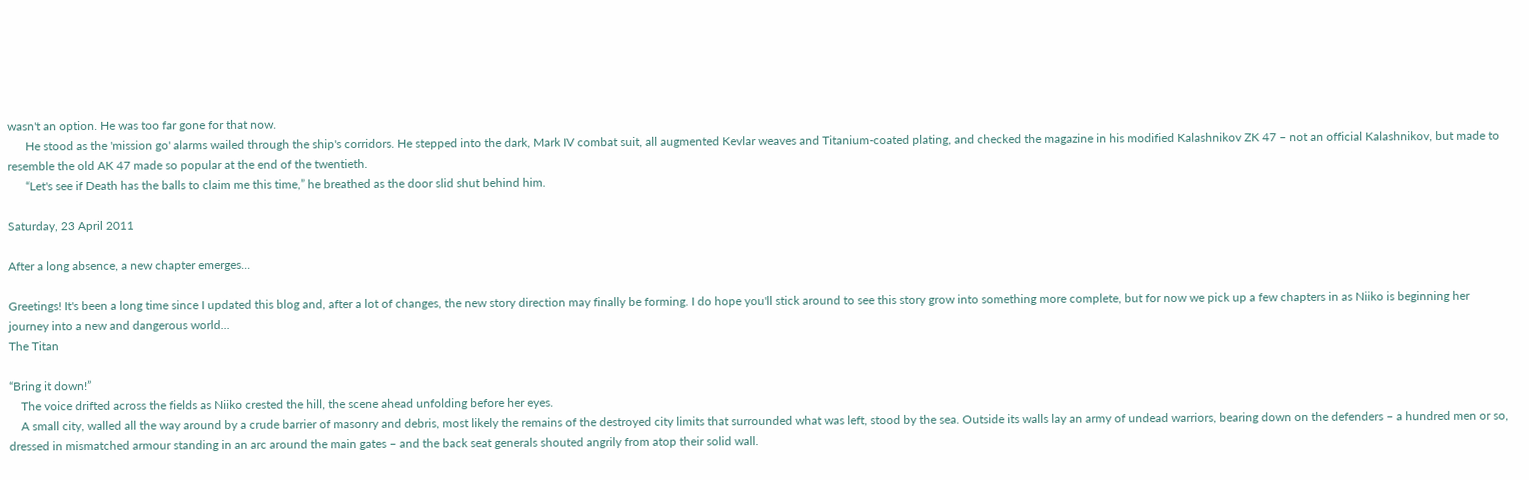wasn't an option. He was too far gone for that now.
      He stood as the 'mission go' alarms wailed through the ship's corridors. He stepped into the dark, Mark IV combat suit, all augmented Kevlar weaves and Titanium-coated plating, and checked the magazine in his modified Kalashnikov ZK 47 – not an official Kalashnikov, but made to resemble the old AK 47 made so popular at the end of the twentieth.
      “Let's see if Death has the balls to claim me this time,” he breathed as the door slid shut behind him.

Saturday, 23 April 2011

After a long absence, a new chapter emerges...

Greetings! It's been a long time since I updated this blog and, after a lot of changes, the new story direction may finally be forming. I do hope you'll stick around to see this story grow into something more complete, but for now we pick up a few chapters in as Niiko is beginning her journey into a new and dangerous world...
The Titan

“Bring it down!”
    The voice drifted across the fields as Niiko crested the hill, the scene ahead unfolding before her eyes.
    A small city, walled all the way around by a crude barrier of masonry and debris, most likely the remains of the destroyed city limits that surrounded what was left, stood by the sea. Outside its walls lay an army of undead warriors, bearing down on the defenders – a hundred men or so, dressed in mismatched armour standing in an arc around the main gates – and the back seat generals shouted angrily from atop their solid wall.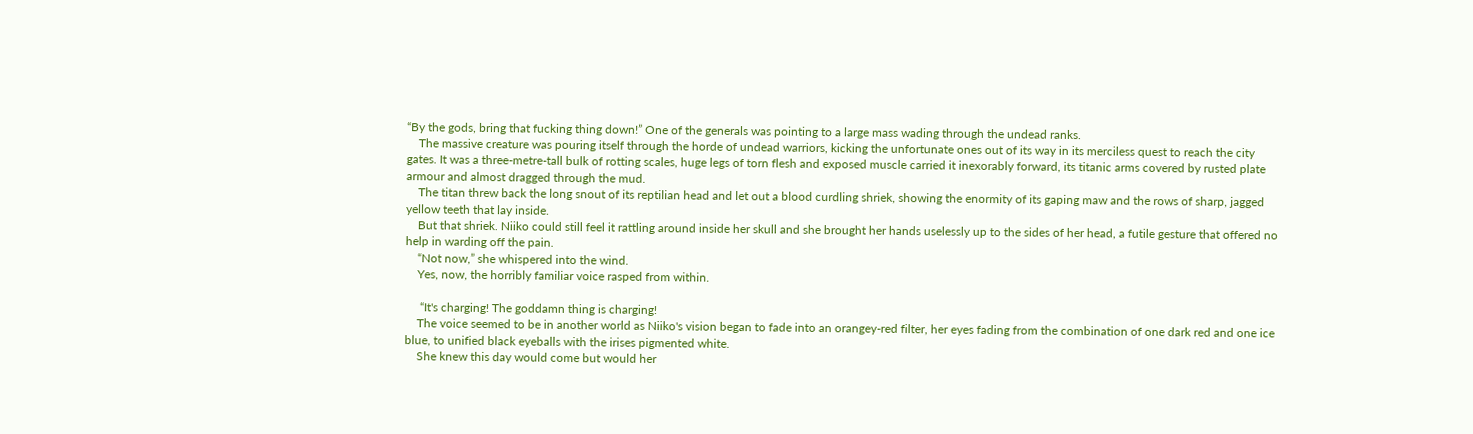“By the gods, bring that fucking thing down!” One of the generals was pointing to a large mass wading through the undead ranks.
    The massive creature was pouring itself through the horde of undead warriors, kicking the unfortunate ones out of its way in its merciless quest to reach the city gates. It was a three-metre-tall bulk of rotting scales, huge legs of torn flesh and exposed muscle carried it inexorably forward, its titanic arms covered by rusted plate armour and almost dragged through the mud.
    The titan threw back the long snout of its reptilian head and let out a blood curdling shriek, showing the enormity of its gaping maw and the rows of sharp, jagged yellow teeth that lay inside.
    But that shriek. Niiko could still feel it rattling around inside her skull and she brought her hands uselessly up to the sides of her head, a futile gesture that offered no help in warding off the pain.
    “Not now,” she whispered into the wind.
    Yes, now, the horribly familiar voice rasped from within.

     “It's charging! The goddamn thing is charging!
    The voice seemed to be in another world as Niiko's vision began to fade into an orangey-red filter, her eyes fading from the combination of one dark red and one ice blue, to unified black eyeballs with the irises pigmented white.
    She knew this day would come but would her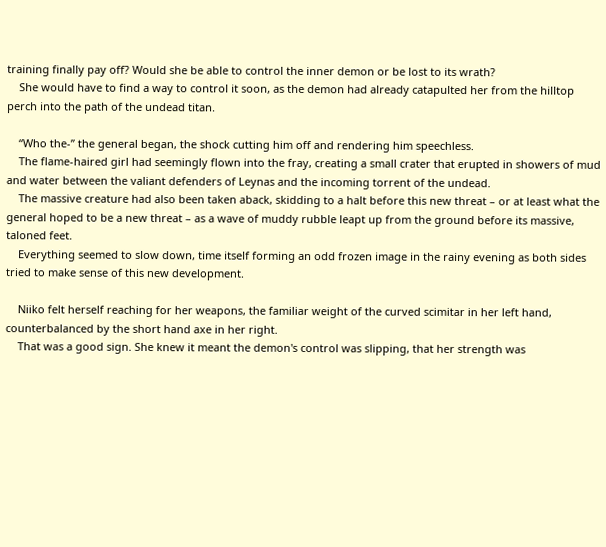training finally pay off? Would she be able to control the inner demon or be lost to its wrath?
    She would have to find a way to control it soon, as the demon had already catapulted her from the hilltop perch into the path of the undead titan.

    “Who the-” the general began, the shock cutting him off and rendering him speechless.
    The flame-haired girl had seemingly flown into the fray, creating a small crater that erupted in showers of mud and water between the valiant defenders of Leynas and the incoming torrent of the undead.
    The massive creature had also been taken aback, skidding to a halt before this new threat – or at least what the general hoped to be a new threat – as a wave of muddy rubble leapt up from the ground before its massive, taloned feet.
    Everything seemed to slow down, time itself forming an odd frozen image in the rainy evening as both sides tried to make sense of this new development.

    Niiko felt herself reaching for her weapons, the familiar weight of the curved scimitar in her left hand, counterbalanced by the short hand axe in her right.
    That was a good sign. She knew it meant the demon's control was slipping, that her strength was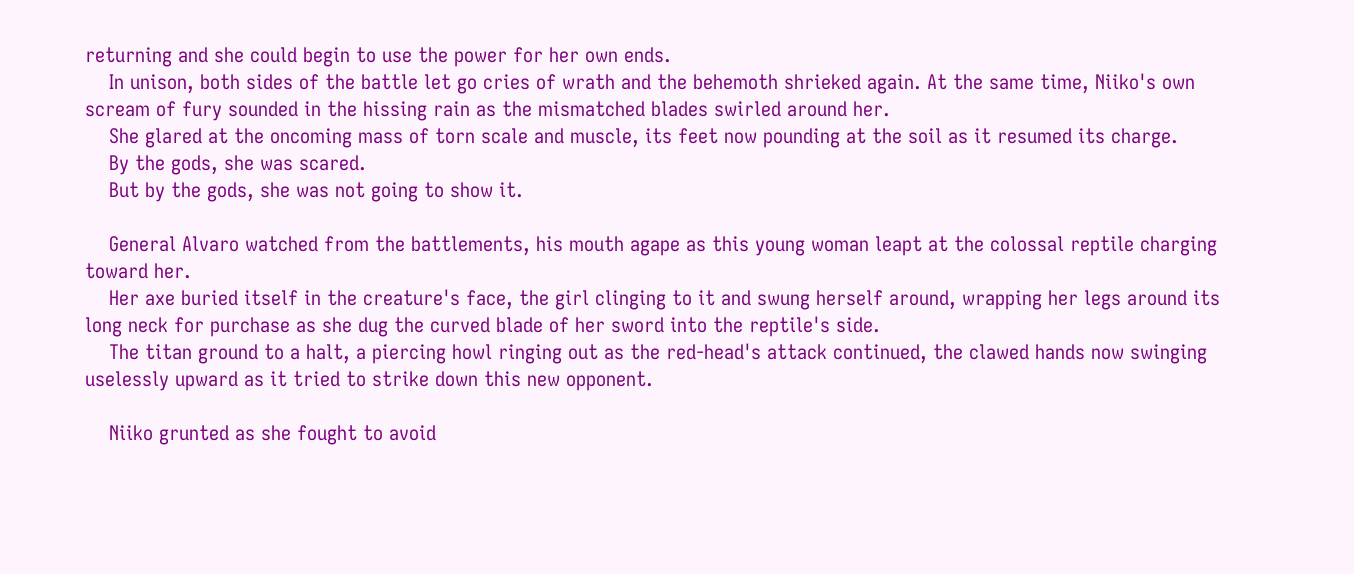returning and she could begin to use the power for her own ends.
    In unison, both sides of the battle let go cries of wrath and the behemoth shrieked again. At the same time, Niiko's own scream of fury sounded in the hissing rain as the mismatched blades swirled around her.
    She glared at the oncoming mass of torn scale and muscle, its feet now pounding at the soil as it resumed its charge.
    By the gods, she was scared.
    But by the gods, she was not going to show it.

    General Alvaro watched from the battlements, his mouth agape as this young woman leapt at the colossal reptile charging toward her.
    Her axe buried itself in the creature's face, the girl clinging to it and swung herself around, wrapping her legs around its long neck for purchase as she dug the curved blade of her sword into the reptile's side.
    The titan ground to a halt, a piercing howl ringing out as the red-head's attack continued, the clawed hands now swinging uselessly upward as it tried to strike down this new opponent.

    Niiko grunted as she fought to avoid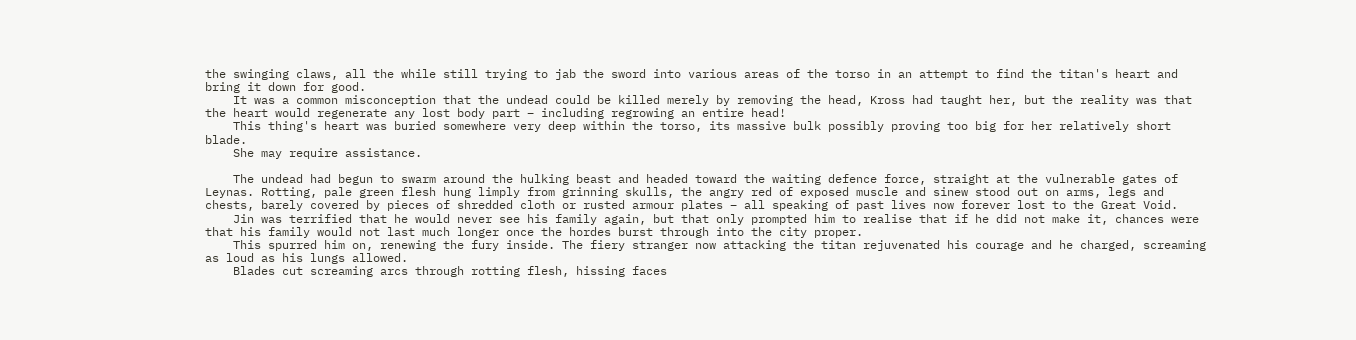the swinging claws, all the while still trying to jab the sword into various areas of the torso in an attempt to find the titan's heart and bring it down for good.
    It was a common misconception that the undead could be killed merely by removing the head, Kross had taught her, but the reality was that the heart would regenerate any lost body part – including regrowing an entire head!
    This thing's heart was buried somewhere very deep within the torso, its massive bulk possibly proving too big for her relatively short blade.
    She may require assistance.

    The undead had begun to swarm around the hulking beast and headed toward the waiting defence force, straight at the vulnerable gates of Leynas. Rotting, pale green flesh hung limply from grinning skulls, the angry red of exposed muscle and sinew stood out on arms, legs and chests, barely covered by pieces of shredded cloth or rusted armour plates – all speaking of past lives now forever lost to the Great Void.
    Jin was terrified that he would never see his family again, but that only prompted him to realise that if he did not make it, chances were that his family would not last much longer once the hordes burst through into the city proper.
    This spurred him on, renewing the fury inside. The fiery stranger now attacking the titan rejuvenated his courage and he charged, screaming as loud as his lungs allowed.
    Blades cut screaming arcs through rotting flesh, hissing faces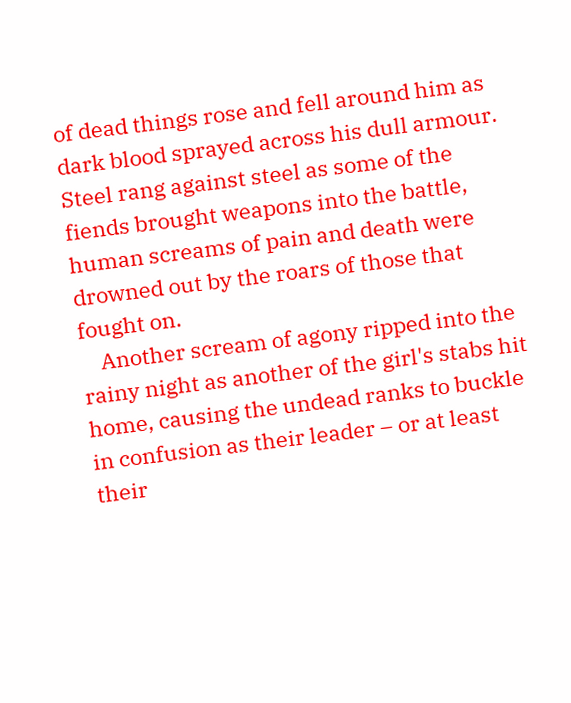of dead things rose and fell around him as dark blood sprayed across his dull armour. Steel rang against steel as some of the fiends brought weapons into the battle, human screams of pain and death were drowned out by the roars of those that fought on.
    Another scream of agony ripped into the rainy night as another of the girl's stabs hit home, causing the undead ranks to buckle in confusion as their leader – or at least their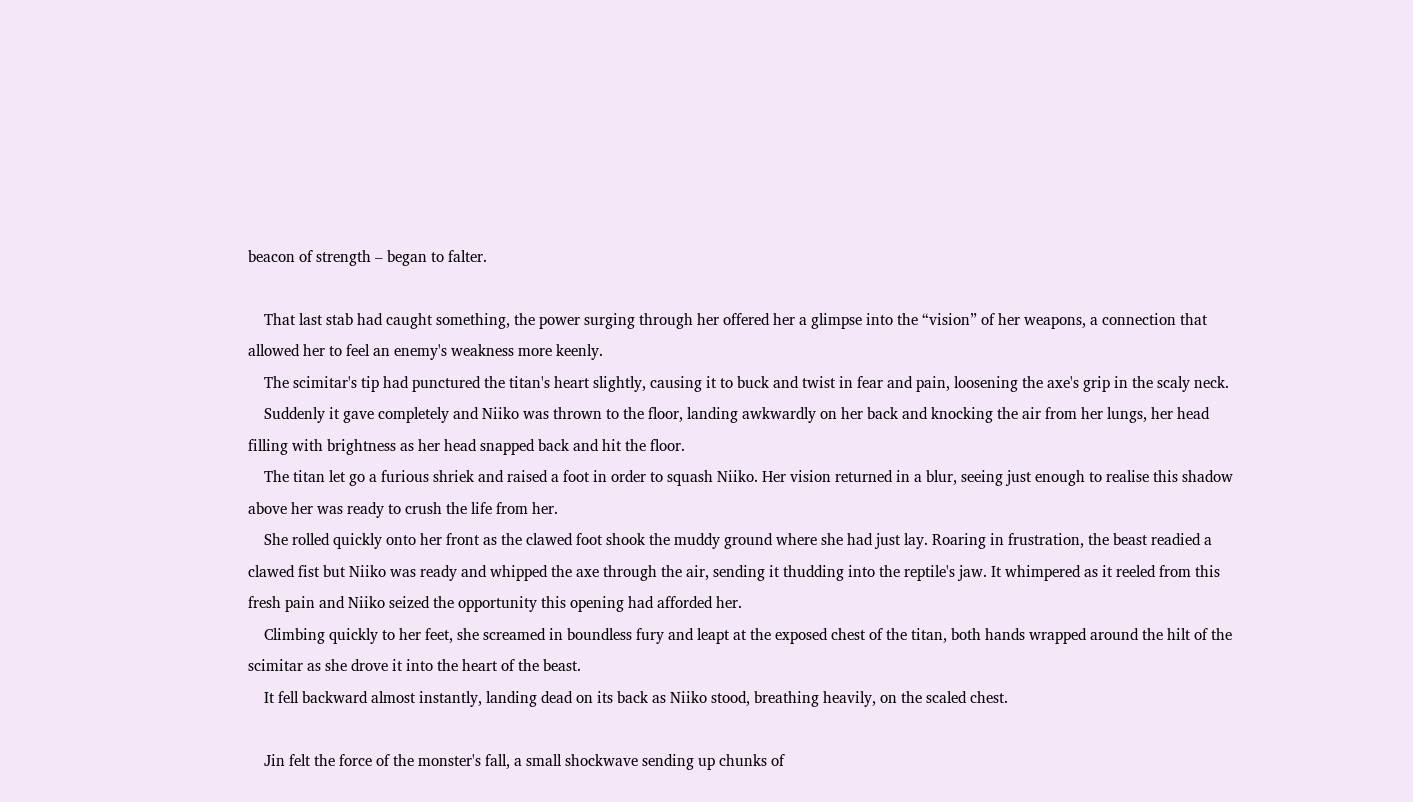beacon of strength – began to falter.

    That last stab had caught something, the power surging through her offered her a glimpse into the “vision” of her weapons, a connection that allowed her to feel an enemy's weakness more keenly.
    The scimitar's tip had punctured the titan's heart slightly, causing it to buck and twist in fear and pain, loosening the axe's grip in the scaly neck.
    Suddenly it gave completely and Niiko was thrown to the floor, landing awkwardly on her back and knocking the air from her lungs, her head filling with brightness as her head snapped back and hit the floor.
    The titan let go a furious shriek and raised a foot in order to squash Niiko. Her vision returned in a blur, seeing just enough to realise this shadow above her was ready to crush the life from her.
    She rolled quickly onto her front as the clawed foot shook the muddy ground where she had just lay. Roaring in frustration, the beast readied a clawed fist but Niiko was ready and whipped the axe through the air, sending it thudding into the reptile's jaw. It whimpered as it reeled from this fresh pain and Niiko seized the opportunity this opening had afforded her.
    Climbing quickly to her feet, she screamed in boundless fury and leapt at the exposed chest of the titan, both hands wrapped around the hilt of the scimitar as she drove it into the heart of the beast.
    It fell backward almost instantly, landing dead on its back as Niiko stood, breathing heavily, on the scaled chest.

    Jin felt the force of the monster's fall, a small shockwave sending up chunks of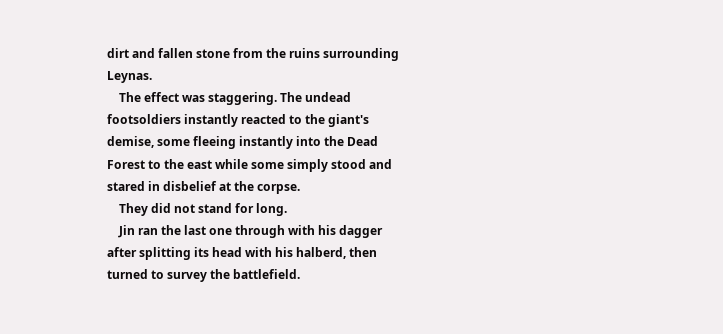dirt and fallen stone from the ruins surrounding Leynas.
    The effect was staggering. The undead footsoldiers instantly reacted to the giant's demise, some fleeing instantly into the Dead Forest to the east while some simply stood and stared in disbelief at the corpse.
    They did not stand for long.
    Jin ran the last one through with his dagger after splitting its head with his halberd, then turned to survey the battlefield.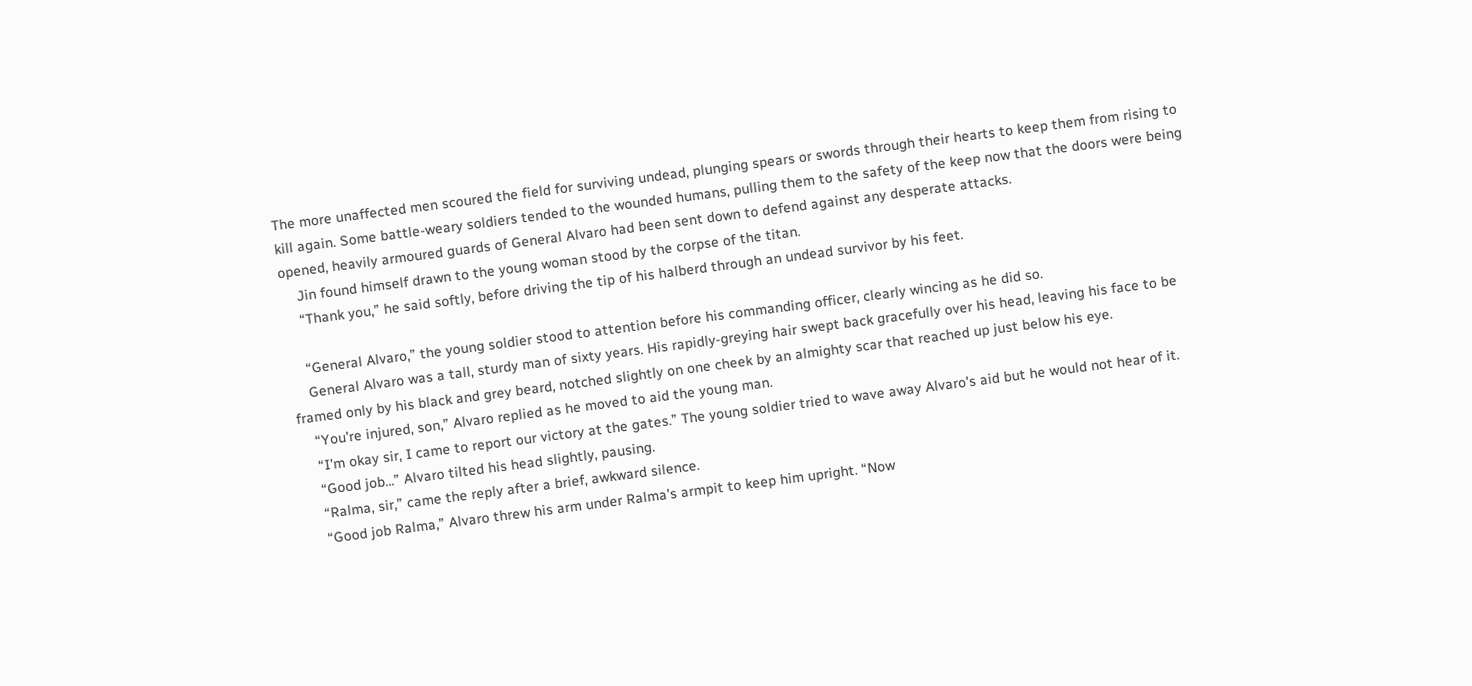The more unaffected men scoured the field for surviving undead, plunging spears or swords through their hearts to keep them from rising to kill again. Some battle-weary soldiers tended to the wounded humans, pulling them to the safety of the keep now that the doors were being opened, heavily armoured guards of General Alvaro had been sent down to defend against any desperate attacks.
    Jin found himself drawn to the young woman stood by the corpse of the titan.
    “Thank you,” he said softly, before driving the tip of his halberd through an undead survivor by his feet.

    “General Alvaro,” the young soldier stood to attention before his commanding officer, clearly wincing as he did so.
    General Alvaro was a tall, sturdy man of sixty years. His rapidly-greying hair swept back gracefully over his head, leaving his face to be framed only by his black and grey beard, notched slightly on one cheek by an almighty scar that reached up just below his eye.
    “You're injured, son,” Alvaro replied as he moved to aid the young man.
    “I'm okay sir, I came to report our victory at the gates.” The young soldier tried to wave away Alvaro's aid but he would not hear of it.
    “Good job...” Alvaro tilted his head slightly, pausing.
    “Ralma, sir,” came the reply after a brief, awkward silence.
    “Good job Ralma,” Alvaro threw his arm under Ralma's armpit to keep him upright. “Now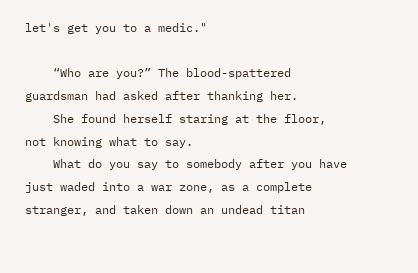let's get you to a medic."

    “Who are you?” The blood-spattered guardsman had asked after thanking her.
    She found herself staring at the floor, not knowing what to say.
    What do you say to somebody after you have just waded into a war zone, as a complete stranger, and taken down an undead titan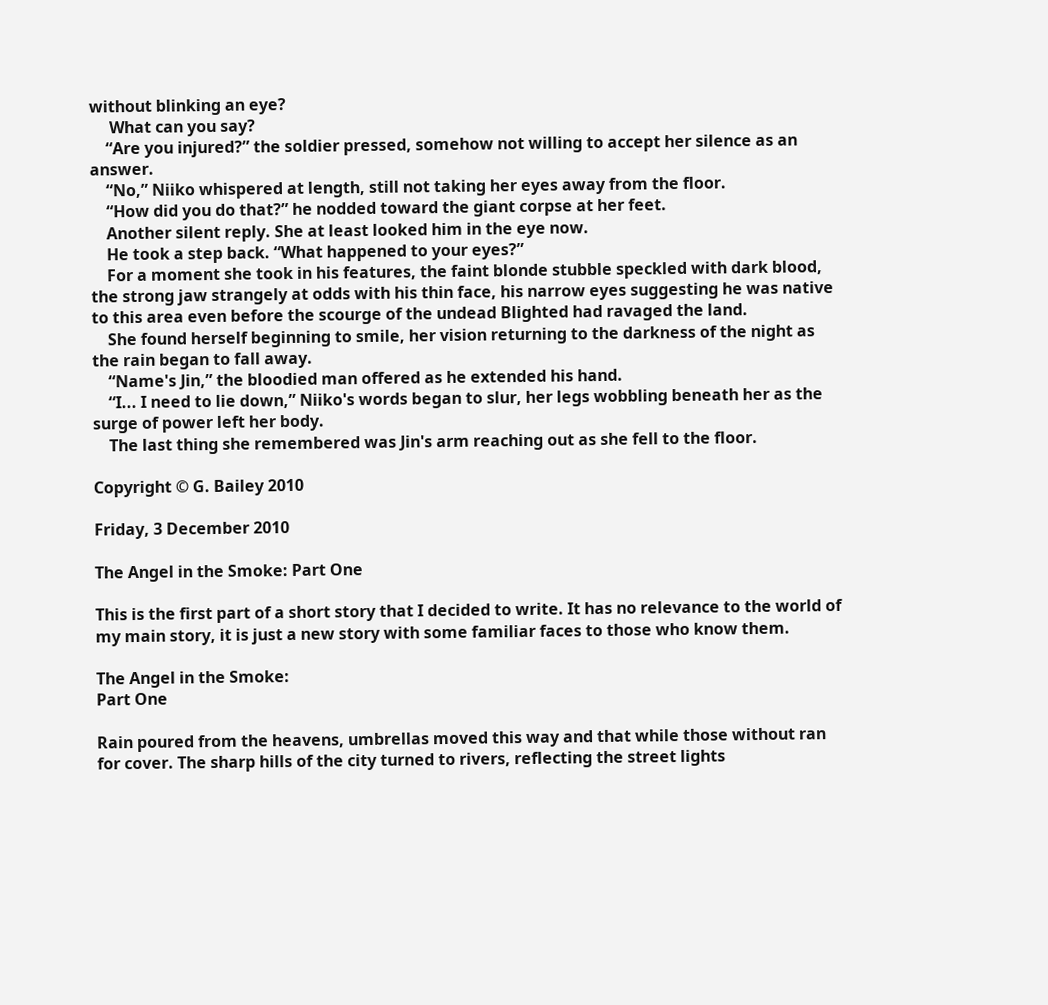without blinking an eye?
     What can you say?
    “Are you injured?” the soldier pressed, somehow not willing to accept her silence as an answer.
    “No,” Niiko whispered at length, still not taking her eyes away from the floor.
    “How did you do that?” he nodded toward the giant corpse at her feet.
    Another silent reply. She at least looked him in the eye now.
    He took a step back. “What happened to your eyes?”
    For a moment she took in his features, the faint blonde stubble speckled with dark blood, the strong jaw strangely at odds with his thin face, his narrow eyes suggesting he was native to this area even before the scourge of the undead Blighted had ravaged the land.
    She found herself beginning to smile, her vision returning to the darkness of the night as the rain began to fall away.
    “Name's Jin,” the bloodied man offered as he extended his hand.
    “I... I need to lie down,” Niiko's words began to slur, her legs wobbling beneath her as the surge of power left her body.
    The last thing she remembered was Jin's arm reaching out as she fell to the floor.

Copyright © G. Bailey 2010

Friday, 3 December 2010

The Angel in the Smoke: Part One

This is the first part of a short story that I decided to write. It has no relevance to the world of my main story, it is just a new story with some familiar faces to those who know them.

The Angel in the Smoke:
Part One

Rain poured from the heavens, umbrellas moved this way and that while those without ran for cover. The sharp hills of the city turned to rivers, reflecting the street lights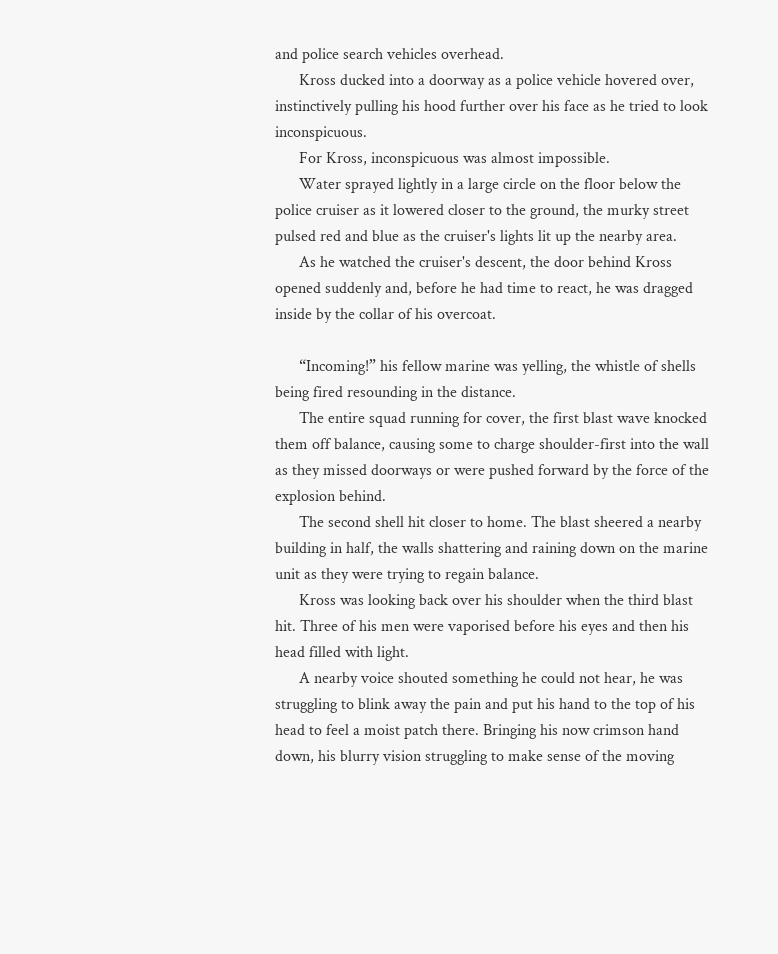and police search vehicles overhead.
      Kross ducked into a doorway as a police vehicle hovered over, instinctively pulling his hood further over his face as he tried to look inconspicuous.
      For Kross, inconspicuous was almost impossible.
      Water sprayed lightly in a large circle on the floor below the police cruiser as it lowered closer to the ground, the murky street pulsed red and blue as the cruiser's lights lit up the nearby area.
      As he watched the cruiser's descent, the door behind Kross opened suddenly and, before he had time to react, he was dragged inside by the collar of his overcoat.

      “Incoming!” his fellow marine was yelling, the whistle of shells being fired resounding in the distance.
      The entire squad running for cover, the first blast wave knocked them off balance, causing some to charge shoulder-first into the wall as they missed doorways or were pushed forward by the force of the explosion behind.
      The second shell hit closer to home. The blast sheered a nearby building in half, the walls shattering and raining down on the marine unit as they were trying to regain balance.
      Kross was looking back over his shoulder when the third blast hit. Three of his men were vaporised before his eyes and then his head filled with light.
      A nearby voice shouted something he could not hear, he was struggling to blink away the pain and put his hand to the top of his head to feel a moist patch there. Bringing his now crimson hand down, his blurry vision struggling to make sense of the moving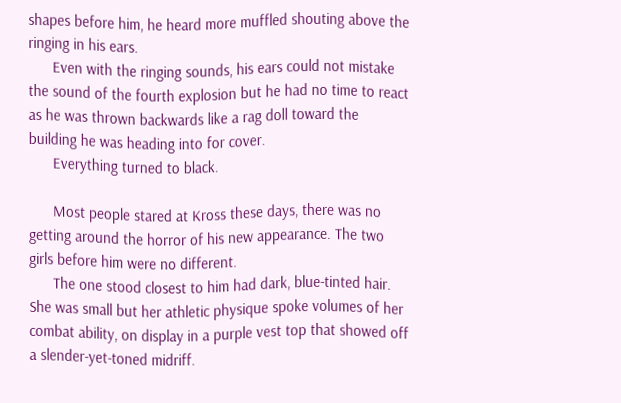shapes before him, he heard more muffled shouting above the ringing in his ears.
      Even with the ringing sounds, his ears could not mistake the sound of the fourth explosion but he had no time to react as he was thrown backwards like a rag doll toward the building he was heading into for cover.
      Everything turned to black.

      Most people stared at Kross these days, there was no getting around the horror of his new appearance. The two girls before him were no different.
      The one stood closest to him had dark, blue-tinted hair. She was small but her athletic physique spoke volumes of her combat ability, on display in a purple vest top that showed off a slender-yet-toned midriff.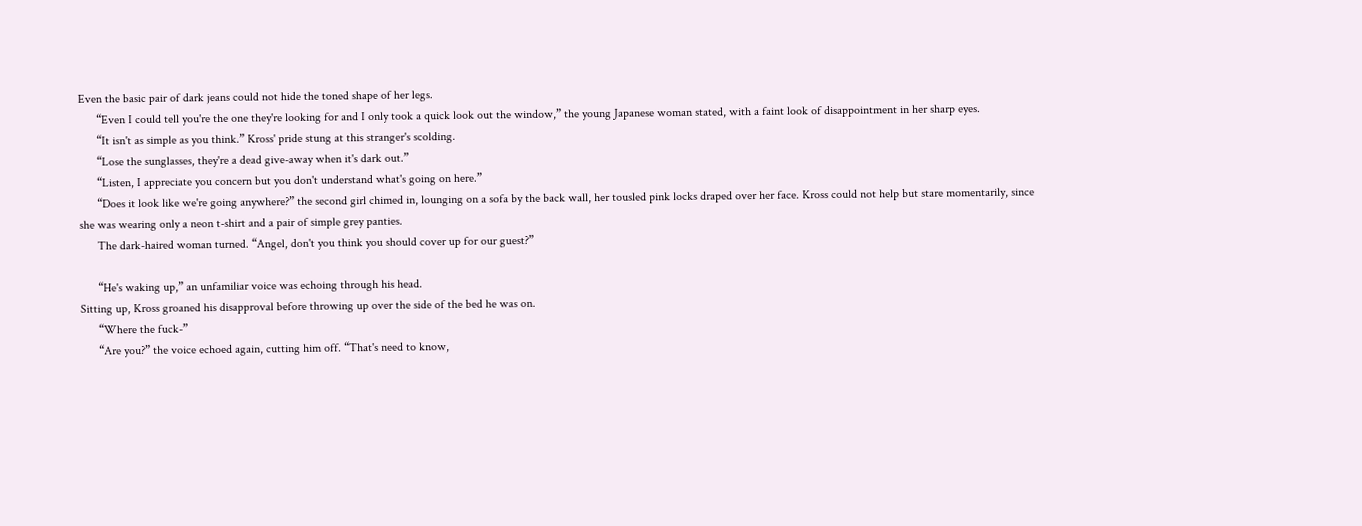Even the basic pair of dark jeans could not hide the toned shape of her legs.
      “Even I could tell you're the one they're looking for and I only took a quick look out the window,” the young Japanese woman stated, with a faint look of disappointment in her sharp eyes.
      “It isn't as simple as you think.” Kross' pride stung at this stranger's scolding.
      “Lose the sunglasses, they're a dead give-away when it's dark out.”
      “Listen, I appreciate you concern but you don't understand what's going on here.”
      “Does it look like we're going anywhere?” the second girl chimed in, lounging on a sofa by the back wall, her tousled pink locks draped over her face. Kross could not help but stare momentarily, since she was wearing only a neon t-shirt and a pair of simple grey panties.
      The dark-haired woman turned. “Angel, don't you think you should cover up for our guest?”

      “He's waking up,” an unfamiliar voice was echoing through his head.
Sitting up, Kross groaned his disapproval before throwing up over the side of the bed he was on.
      “Where the fuck-”
      “Are you?” the voice echoed again, cutting him off. “That's need to know,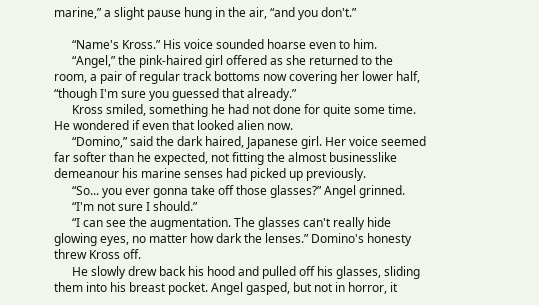marine,” a slight pause hung in the air, “and you don't.”

      “Name's Kross.” His voice sounded hoarse even to him.
      “Angel,” the pink-haired girl offered as she returned to the room, a pair of regular track bottoms now covering her lower half, “though I'm sure you guessed that already.”
      Kross smiled, something he had not done for quite some time. He wondered if even that looked alien now.
      “Domino,” said the dark haired, Japanese girl. Her voice seemed far softer than he expected, not fitting the almost businesslike demeanour his marine senses had picked up previously.
      “So... you ever gonna take off those glasses?” Angel grinned.
      “I'm not sure I should.”
      “I can see the augmentation. The glasses can't really hide glowing eyes, no matter how dark the lenses.” Domino's honesty threw Kross off.
      He slowly drew back his hood and pulled off his glasses, sliding them into his breast pocket. Angel gasped, but not in horror, it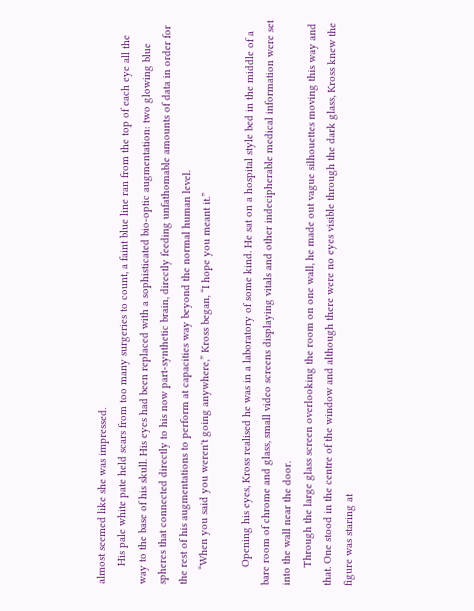almost seemed like she was impressed.
      His pale white pate held scars from too many surgeries to count, a faint blue line ran from the top of each eye all the way to the base of his skull. His eyes had been replaced with a sophisticated bio-optic augmentation: two glowing blue spheres that connected directly to his now part-synthetic brain, directly feeding unfathomable amounts of data in order for the rest of his augmentations to perform at capacities way beyond the normal human level.
     “When you said you weren't going anywhere,” Kross began, “I hope you meant it.”

      Opening his eyes, Kross realised he was in a laboratory of some kind. He sat on a hospital style bed in the middle of a bare room of chrome and glass, small video screens displaying vitals and other indecipherable medical information were set into the wall near the door.
      Through the large glass screen overlooking the room on one wall, he made out vague silhouettes moving this way and that. One stood in the centre of the window and although there were no eyes visible through the dark glass, Kross knew the figure was staring at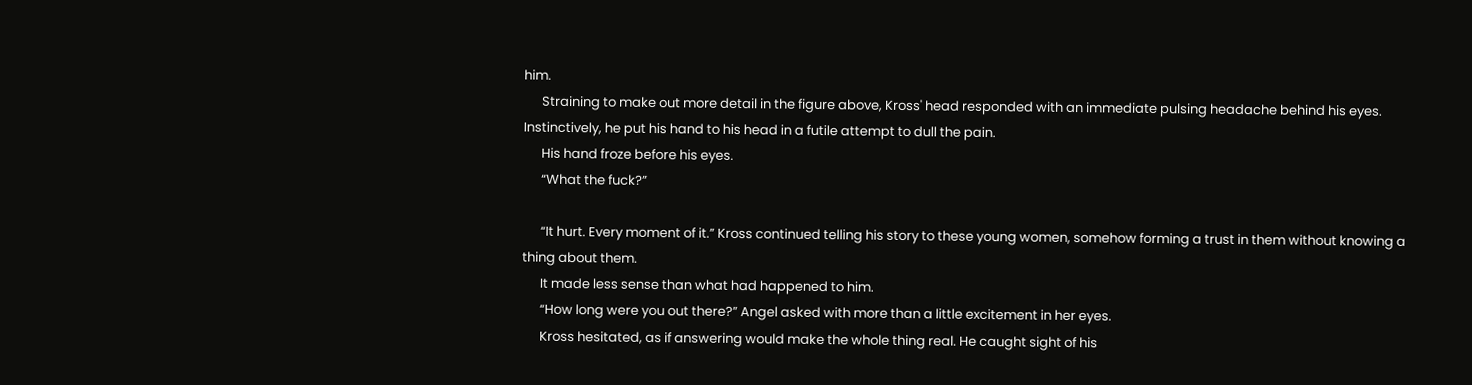him.
      Straining to make out more detail in the figure above, Kross' head responded with an immediate pulsing headache behind his eyes. Instinctively, he put his hand to his head in a futile attempt to dull the pain.
      His hand froze before his eyes.
      “What the fuck?”

      “It hurt. Every moment of it.” Kross continued telling his story to these young women, somehow forming a trust in them without knowing a thing about them.
      It made less sense than what had happened to him.
      “How long were you out there?” Angel asked with more than a little excitement in her eyes.
      Kross hesitated, as if answering would make the whole thing real. He caught sight of his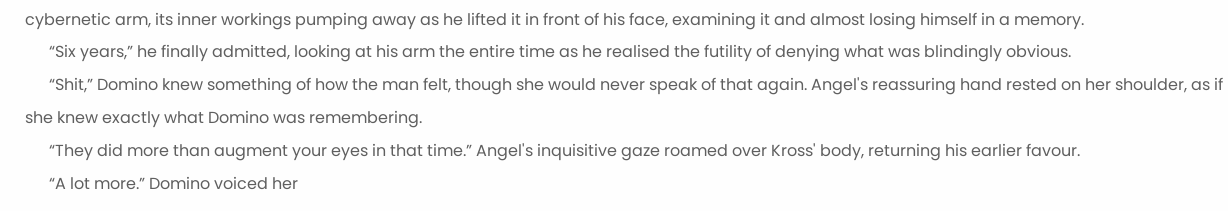cybernetic arm, its inner workings pumping away as he lifted it in front of his face, examining it and almost losing himself in a memory.
      “Six years,” he finally admitted, looking at his arm the entire time as he realised the futility of denying what was blindingly obvious.
      “Shit,” Domino knew something of how the man felt, though she would never speak of that again. Angel's reassuring hand rested on her shoulder, as if she knew exactly what Domino was remembering.
      “They did more than augment your eyes in that time.” Angel's inquisitive gaze roamed over Kross' body, returning his earlier favour.
      “A lot more.” Domino voiced her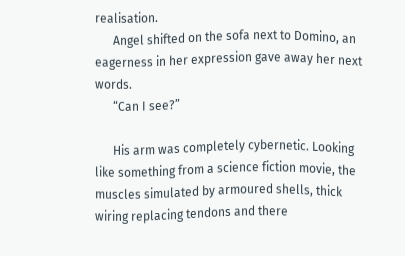realisation.
      Angel shifted on the sofa next to Domino, an eagerness in her expression gave away her next words.
      “Can I see?”

      His arm was completely cybernetic. Looking like something from a science fiction movie, the muscles simulated by armoured shells, thick wiring replacing tendons and there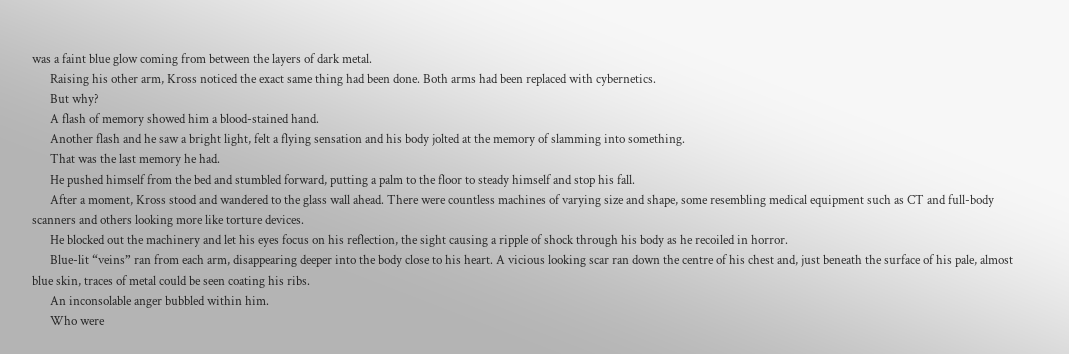was a faint blue glow coming from between the layers of dark metal.
      Raising his other arm, Kross noticed the exact same thing had been done. Both arms had been replaced with cybernetics.
      But why?
      A flash of memory showed him a blood-stained hand.
      Another flash and he saw a bright light, felt a flying sensation and his body jolted at the memory of slamming into something.
      That was the last memory he had.
      He pushed himself from the bed and stumbled forward, putting a palm to the floor to steady himself and stop his fall.
      After a moment, Kross stood and wandered to the glass wall ahead. There were countless machines of varying size and shape, some resembling medical equipment such as CT and full-body scanners and others looking more like torture devices.
      He blocked out the machinery and let his eyes focus on his reflection, the sight causing a ripple of shock through his body as he recoiled in horror.
      Blue-lit “veins” ran from each arm, disappearing deeper into the body close to his heart. A vicious looking scar ran down the centre of his chest and, just beneath the surface of his pale, almost blue skin, traces of metal could be seen coating his ribs.
      An inconsolable anger bubbled within him.
      Who were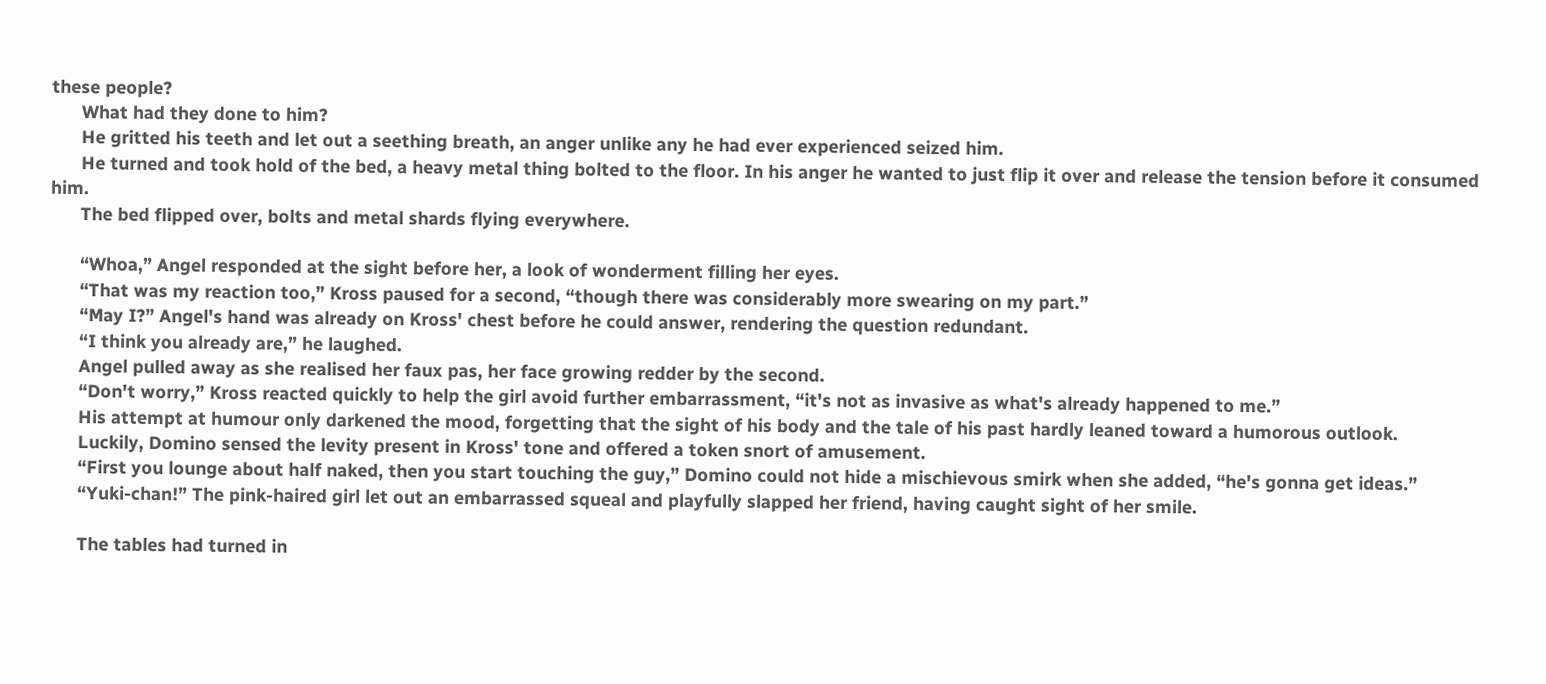these people?
      What had they done to him?
      He gritted his teeth and let out a seething breath, an anger unlike any he had ever experienced seized him.
      He turned and took hold of the bed, a heavy metal thing bolted to the floor. In his anger he wanted to just flip it over and release the tension before it consumed him.
      The bed flipped over, bolts and metal shards flying everywhere.

      “Whoa,” Angel responded at the sight before her, a look of wonderment filling her eyes.
      “That was my reaction too,” Kross paused for a second, “though there was considerably more swearing on my part.”
      “May I?” Angel's hand was already on Kross' chest before he could answer, rendering the question redundant.
      “I think you already are,” he laughed.
      Angel pulled away as she realised her faux pas, her face growing redder by the second.
      “Don't worry,” Kross reacted quickly to help the girl avoid further embarrassment, “it's not as invasive as what's already happened to me.”
      His attempt at humour only darkened the mood, forgetting that the sight of his body and the tale of his past hardly leaned toward a humorous outlook.
      Luckily, Domino sensed the levity present in Kross' tone and offered a token snort of amusement.
      “First you lounge about half naked, then you start touching the guy,” Domino could not hide a mischievous smirk when she added, “he's gonna get ideas.”
      “Yuki-chan!” The pink-haired girl let out an embarrassed squeal and playfully slapped her friend, having caught sight of her smile.

      The tables had turned in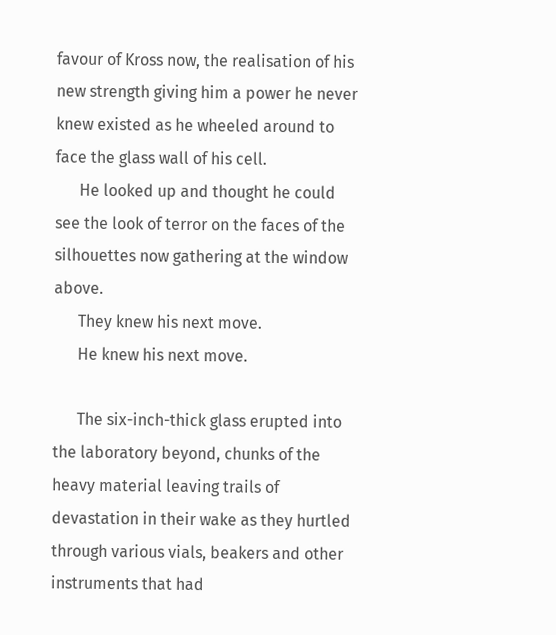favour of Kross now, the realisation of his new strength giving him a power he never knew existed as he wheeled around to face the glass wall of his cell.
      He looked up and thought he could see the look of terror on the faces of the silhouettes now gathering at the window above.
      They knew his next move.
      He knew his next move.

      The six-inch-thick glass erupted into the laboratory beyond, chunks of the heavy material leaving trails of devastation in their wake as they hurtled through various vials, beakers and other instruments that had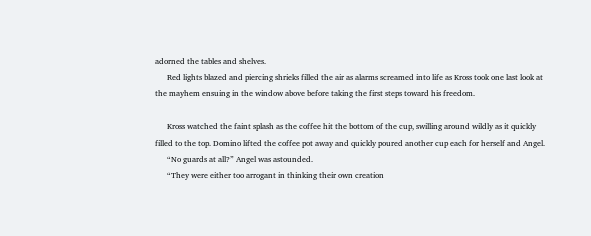adorned the tables and shelves.
      Red lights blazed and piercing shrieks filled the air as alarms screamed into life as Kross took one last look at the mayhem ensuing in the window above before taking the first steps toward his freedom.

      Kross watched the faint splash as the coffee hit the bottom of the cup, swilling around wildly as it quickly filled to the top. Domino lifted the coffee pot away and quickly poured another cup each for herself and Angel.
      “No guards at all?” Angel was astounded.
      “They were either too arrogant in thinking their own creation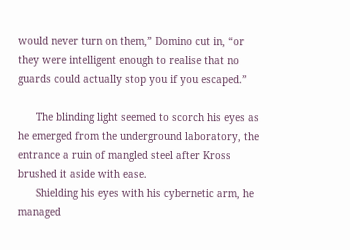would never turn on them,” Domino cut in, “or they were intelligent enough to realise that no guards could actually stop you if you escaped.”

      The blinding light seemed to scorch his eyes as he emerged from the underground laboratory, the entrance a ruin of mangled steel after Kross brushed it aside with ease.
      Shielding his eyes with his cybernetic arm, he managed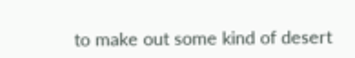to make out some kind of desert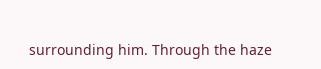surrounding him. Through the haze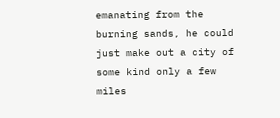emanating from the burning sands, he could just make out a city of some kind only a few miles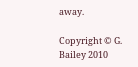away.

Copyright © G. Bailey 2010